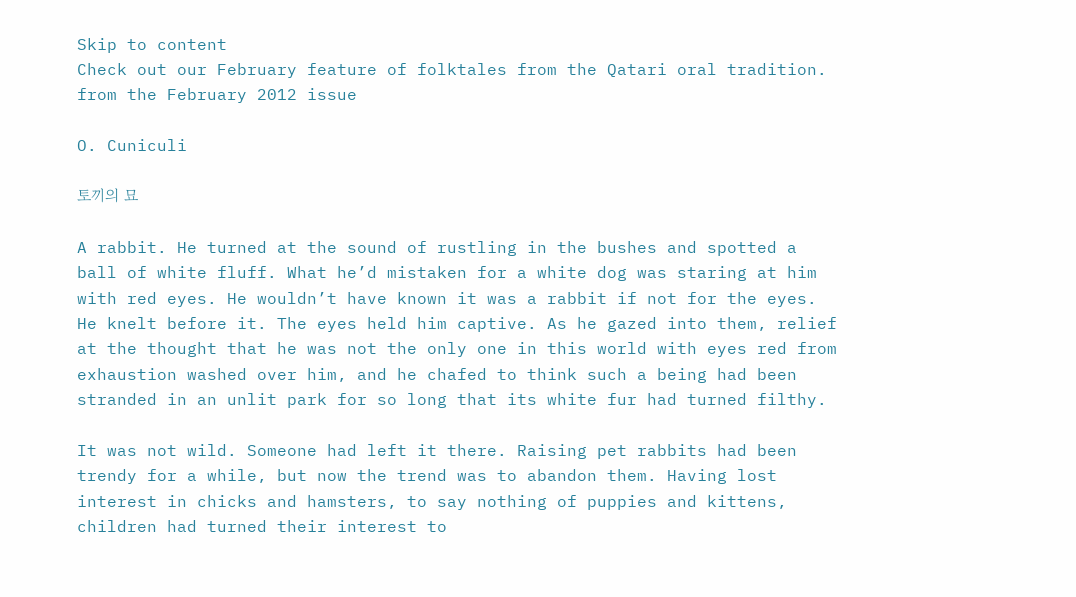Skip to content
Check out our February feature of folktales from the Qatari oral tradition.
from the February 2012 issue

O. Cuniculi

토끼의 묘

A rabbit. He turned at the sound of rustling in the bushes and spotted a ball of white fluff. What he’d mistaken for a white dog was staring at him with red eyes. He wouldn’t have known it was a rabbit if not for the eyes. He knelt before it. The eyes held him captive. As he gazed into them, relief at the thought that he was not the only one in this world with eyes red from exhaustion washed over him, and he chafed to think such a being had been stranded in an unlit park for so long that its white fur had turned filthy.

It was not wild. Someone had left it there. Raising pet rabbits had been trendy for a while, but now the trend was to abandon them. Having lost interest in chicks and hamsters, to say nothing of puppies and kittens, children had turned their interest to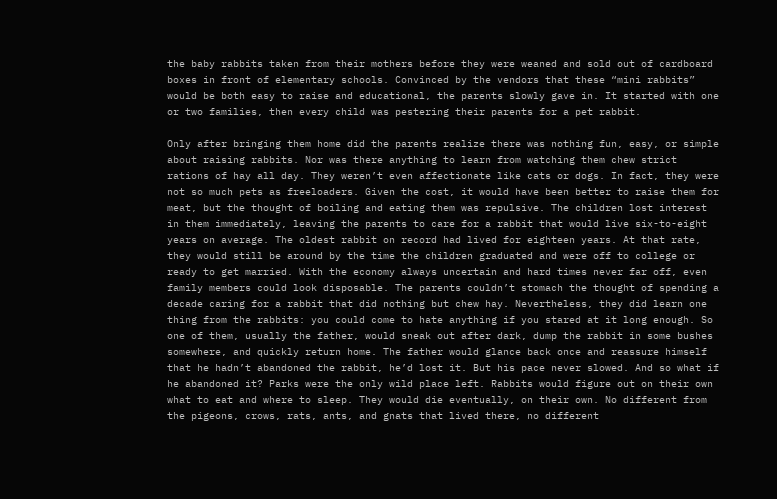the baby rabbits taken from their mothers before they were weaned and sold out of cardboard boxes in front of elementary schools. Convinced by the vendors that these “mini rabbits” would be both easy to raise and educational, the parents slowly gave in. It started with one or two families, then every child was pestering their parents for a pet rabbit.

Only after bringing them home did the parents realize there was nothing fun, easy, or simple about raising rabbits. Nor was there anything to learn from watching them chew strict rations of hay all day. They weren’t even affectionate like cats or dogs. In fact, they were not so much pets as freeloaders. Given the cost, it would have been better to raise them for meat, but the thought of boiling and eating them was repulsive. The children lost interest in them immediately, leaving the parents to care for a rabbit that would live six-to-eight years on average. The oldest rabbit on record had lived for eighteen years. At that rate, they would still be around by the time the children graduated and were off to college or ready to get married. With the economy always uncertain and hard times never far off, even family members could look disposable. The parents couldn’t stomach the thought of spending a decade caring for a rabbit that did nothing but chew hay. Nevertheless, they did learn one thing from the rabbits: you could come to hate anything if you stared at it long enough. So one of them, usually the father, would sneak out after dark, dump the rabbit in some bushes somewhere, and quickly return home. The father would glance back once and reassure himself that he hadn’t abandoned the rabbit, he’d lost it. But his pace never slowed. And so what if he abandoned it? Parks were the only wild place left. Rabbits would figure out on their own what to eat and where to sleep. They would die eventually, on their own. No different from the pigeons, crows, rats, ants, and gnats that lived there, no different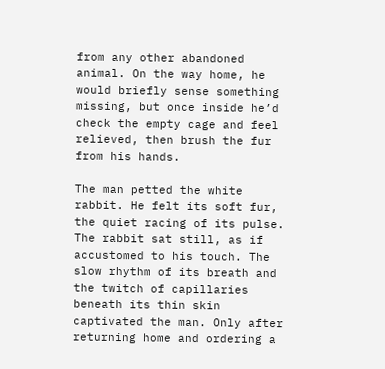from any other abandoned animal. On the way home, he would briefly sense something missing, but once inside he’d check the empty cage and feel relieved, then brush the fur from his hands.

The man petted the white rabbit. He felt its soft fur, the quiet racing of its pulse. The rabbit sat still, as if accustomed to his touch. The slow rhythm of its breath and the twitch of capillaries beneath its thin skin captivated the man. Only after returning home and ordering a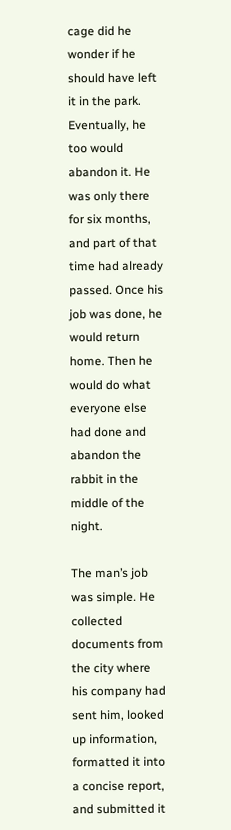cage did he wonder if he should have left it in the park. Eventually, he too would abandon it. He was only there for six months, and part of that time had already passed. Once his job was done, he would return home. Then he would do what everyone else had done and abandon the rabbit in the middle of the night.

The man’s job was simple. He collected documents from the city where his company had sent him, looked up information, formatted it into a concise report, and submitted it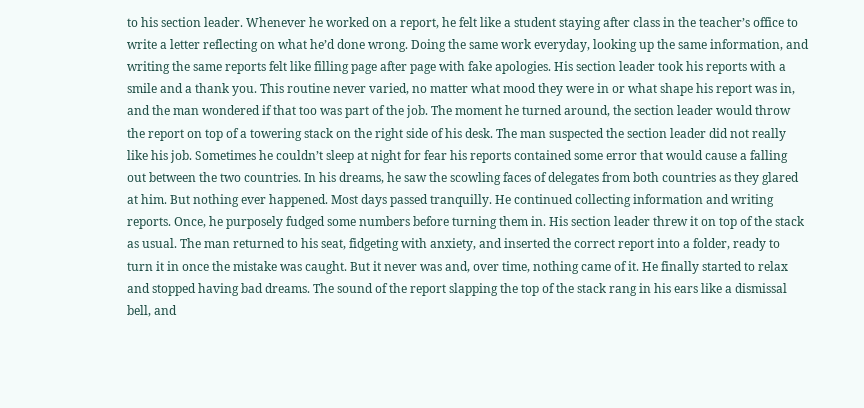to his section leader. Whenever he worked on a report, he felt like a student staying after class in the teacher’s office to write a letter reflecting on what he’d done wrong. Doing the same work everyday, looking up the same information, and writing the same reports felt like filling page after page with fake apologies. His section leader took his reports with a smile and a thank you. This routine never varied, no matter what mood they were in or what shape his report was in, and the man wondered if that too was part of the job. The moment he turned around, the section leader would throw the report on top of a towering stack on the right side of his desk. The man suspected the section leader did not really like his job. Sometimes he couldn’t sleep at night for fear his reports contained some error that would cause a falling out between the two countries. In his dreams, he saw the scowling faces of delegates from both countries as they glared at him. But nothing ever happened. Most days passed tranquilly. He continued collecting information and writing reports. Once, he purposely fudged some numbers before turning them in. His section leader threw it on top of the stack as usual. The man returned to his seat, fidgeting with anxiety, and inserted the correct report into a folder, ready to turn it in once the mistake was caught. But it never was and, over time, nothing came of it. He finally started to relax and stopped having bad dreams. The sound of the report slapping the top of the stack rang in his ears like a dismissal bell, and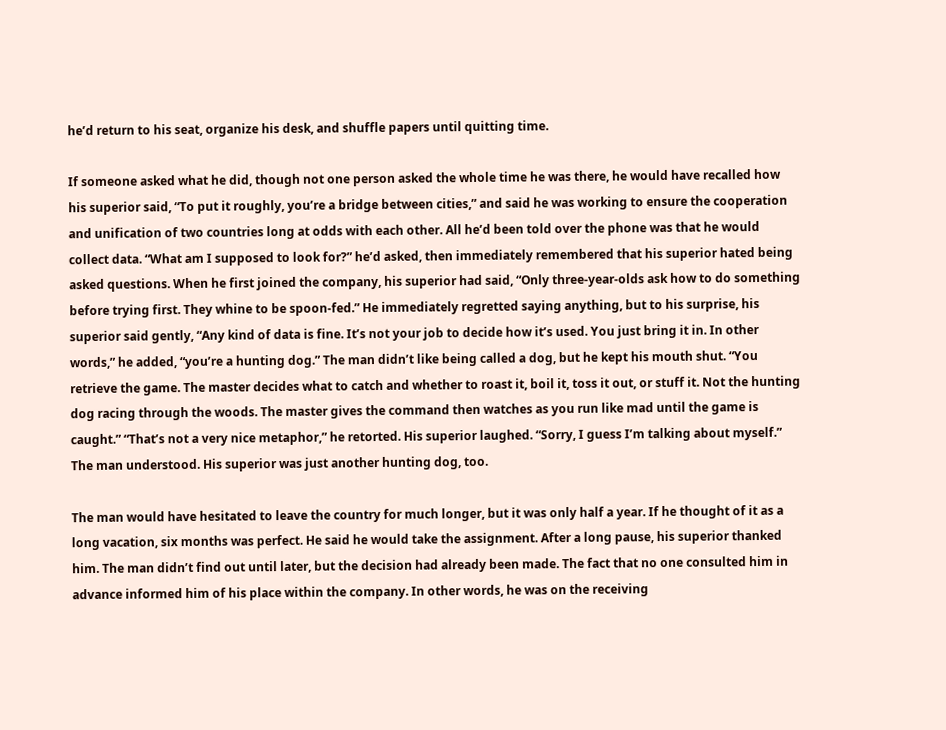he’d return to his seat, organize his desk, and shuffle papers until quitting time.

If someone asked what he did, though not one person asked the whole time he was there, he would have recalled how his superior said, “To put it roughly, you’re a bridge between cities,” and said he was working to ensure the cooperation and unification of two countries long at odds with each other. All he’d been told over the phone was that he would collect data. “What am I supposed to look for?” he’d asked, then immediately remembered that his superior hated being asked questions. When he first joined the company, his superior had said, “Only three-year-olds ask how to do something before trying first. They whine to be spoon-fed.” He immediately regretted saying anything, but to his surprise, his superior said gently, “Any kind of data is fine. It’s not your job to decide how it’s used. You just bring it in. In other words,” he added, “you’re a hunting dog.” The man didn’t like being called a dog, but he kept his mouth shut. “You retrieve the game. The master decides what to catch and whether to roast it, boil it, toss it out, or stuff it. Not the hunting dog racing through the woods. The master gives the command then watches as you run like mad until the game is caught.” “That’s not a very nice metaphor,” he retorted. His superior laughed. “Sorry, I guess I’m talking about myself.” The man understood. His superior was just another hunting dog, too.

The man would have hesitated to leave the country for much longer, but it was only half a year. If he thought of it as a long vacation, six months was perfect. He said he would take the assignment. After a long pause, his superior thanked him. The man didn’t find out until later, but the decision had already been made. The fact that no one consulted him in advance informed him of his place within the company. In other words, he was on the receiving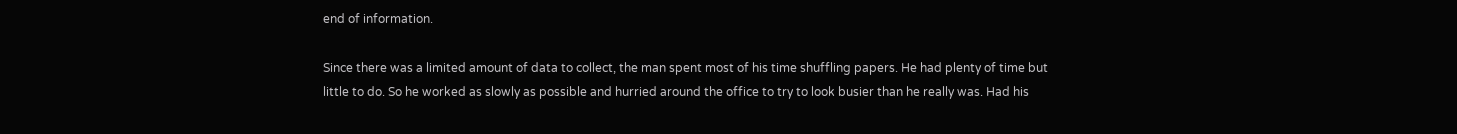end of information.

Since there was a limited amount of data to collect, the man spent most of his time shuffling papers. He had plenty of time but little to do. So he worked as slowly as possible and hurried around the office to try to look busier than he really was. Had his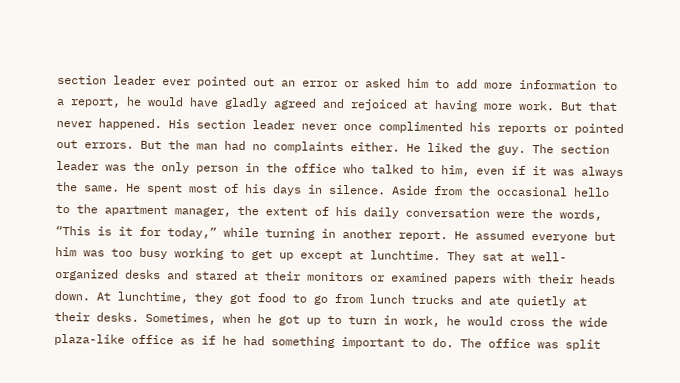section leader ever pointed out an error or asked him to add more information to a report, he would have gladly agreed and rejoiced at having more work. But that never happened. His section leader never once complimented his reports or pointed out errors. But the man had no complaints either. He liked the guy. The section leader was the only person in the office who talked to him, even if it was always the same. He spent most of his days in silence. Aside from the occasional hello to the apartment manager, the extent of his daily conversation were the words, “This is it for today,” while turning in another report. He assumed everyone but him was too busy working to get up except at lunchtime. They sat at well-organized desks and stared at their monitors or examined papers with their heads down. At lunchtime, they got food to go from lunch trucks and ate quietly at their desks. Sometimes, when he got up to turn in work, he would cross the wide plaza-like office as if he had something important to do. The office was split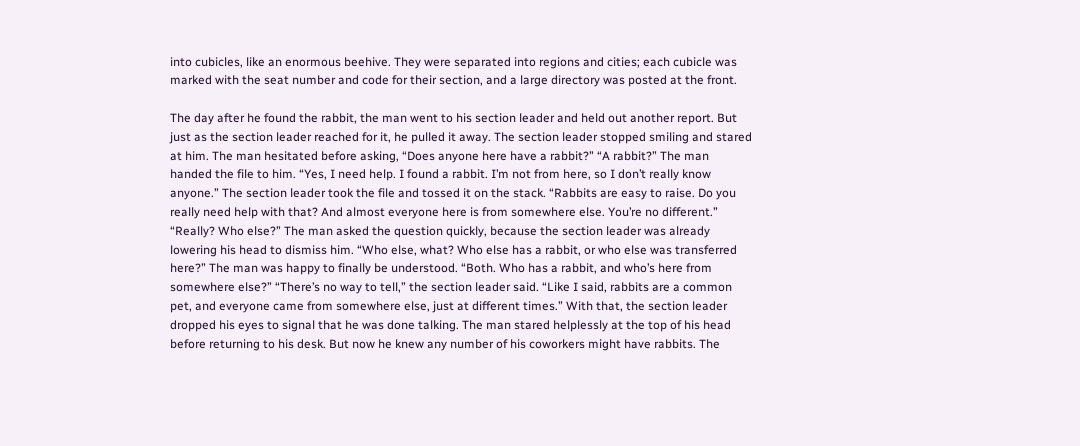into cubicles, like an enormous beehive. They were separated into regions and cities; each cubicle was marked with the seat number and code for their section, and a large directory was posted at the front.

The day after he found the rabbit, the man went to his section leader and held out another report. But just as the section leader reached for it, he pulled it away. The section leader stopped smiling and stared at him. The man hesitated before asking, “Does anyone here have a rabbit?” “A rabbit?” The man handed the file to him. “Yes, I need help. I found a rabbit. I’m not from here, so I don’t really know anyone.” The section leader took the file and tossed it on the stack. “Rabbits are easy to raise. Do you really need help with that? And almost everyone here is from somewhere else. You’re no different.” “Really? Who else?” The man asked the question quickly, because the section leader was already lowering his head to dismiss him. “Who else, what? Who else has a rabbit, or who else was transferred here?” The man was happy to finally be understood. “Both. Who has a rabbit, and who’s here from somewhere else?” “There’s no way to tell,” the section leader said. “Like I said, rabbits are a common pet, and everyone came from somewhere else, just at different times.” With that, the section leader dropped his eyes to signal that he was done talking. The man stared helplessly at the top of his head before returning to his desk. But now he knew any number of his coworkers might have rabbits. The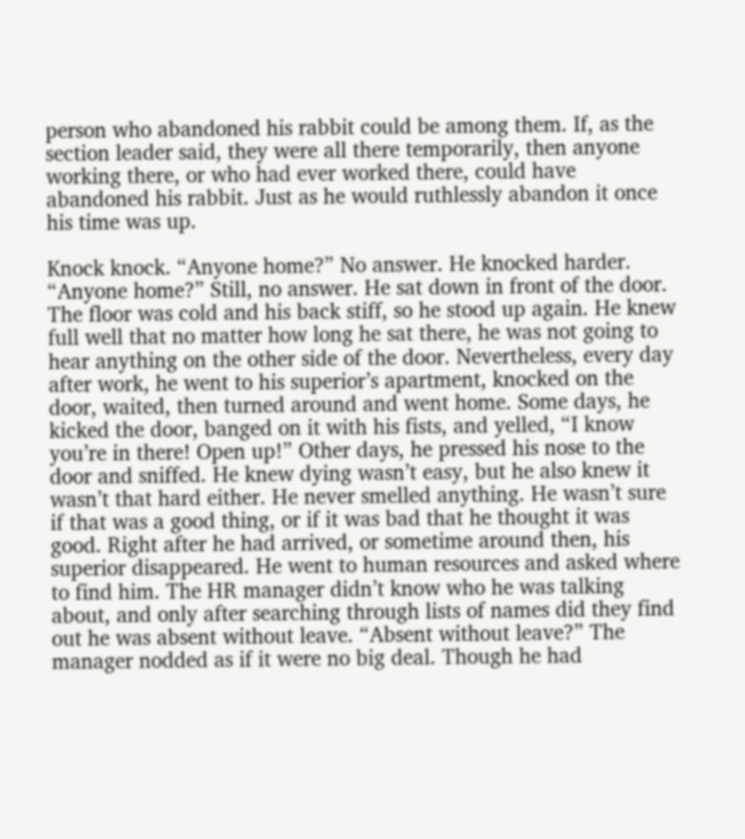person who abandoned his rabbit could be among them. If, as the section leader said, they were all there temporarily, then anyone working there, or who had ever worked there, could have abandoned his rabbit. Just as he would ruthlessly abandon it once his time was up.

Knock knock. “Anyone home?” No answer. He knocked harder. “Anyone home?” Still, no answer. He sat down in front of the door. The floor was cold and his back stiff, so he stood up again. He knew full well that no matter how long he sat there, he was not going to hear anything on the other side of the door. Nevertheless, every day after work, he went to his superior’s apartment, knocked on the door, waited, then turned around and went home. Some days, he kicked the door, banged on it with his fists, and yelled, “I know you’re in there! Open up!” Other days, he pressed his nose to the door and sniffed. He knew dying wasn’t easy, but he also knew it wasn’t that hard either. He never smelled anything. He wasn’t sure if that was a good thing, or if it was bad that he thought it was good. Right after he had arrived, or sometime around then, his superior disappeared. He went to human resources and asked where to find him. The HR manager didn’t know who he was talking about, and only after searching through lists of names did they find out he was absent without leave. “Absent without leave?” The manager nodded as if it were no big deal. Though he had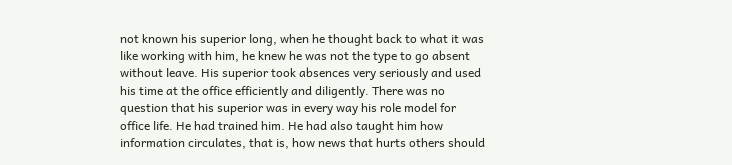not known his superior long, when he thought back to what it was like working with him, he knew he was not the type to go absent without leave. His superior took absences very seriously and used his time at the office efficiently and diligently. There was no question that his superior was in every way his role model for office life. He had trained him. He had also taught him how information circulates, that is, how news that hurts others should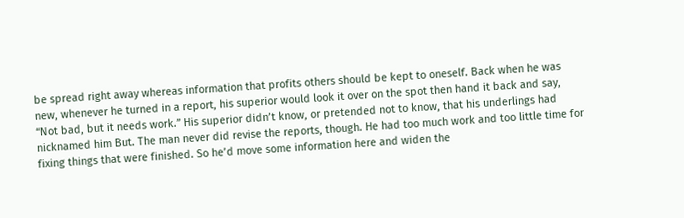be spread right away whereas information that profits others should be kept to oneself. Back when he was new, whenever he turned in a report, his superior would look it over on the spot then hand it back and say, “Not bad, but it needs work.” His superior didn’t know, or pretended not to know, that his underlings had nicknamed him But. The man never did revise the reports, though. He had too much work and too little time for fixing things that were finished. So he’d move some information here and widen the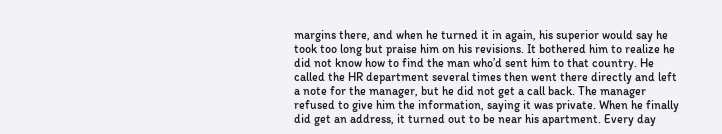margins there, and when he turned it in again, his superior would say he took too long but praise him on his revisions. It bothered him to realize he did not know how to find the man who’d sent him to that country. He called the HR department several times then went there directly and left a note for the manager, but he did not get a call back. The manager refused to give him the information, saying it was private. When he finally did get an address, it turned out to be near his apartment. Every day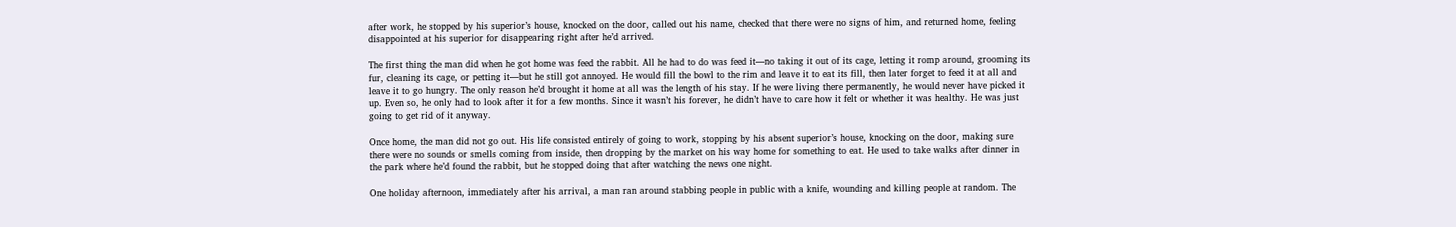after work, he stopped by his superior’s house, knocked on the door, called out his name, checked that there were no signs of him, and returned home, feeling disappointed at his superior for disappearing right after he’d arrived.

The first thing the man did when he got home was feed the rabbit. All he had to do was feed it—no taking it out of its cage, letting it romp around, grooming its fur, cleaning its cage, or petting it—but he still got annoyed. He would fill the bowl to the rim and leave it to eat its fill, then later forget to feed it at all and leave it to go hungry. The only reason he’d brought it home at all was the length of his stay. If he were living there permanently, he would never have picked it up. Even so, he only had to look after it for a few months. Since it wasn’t his forever, he didn’t have to care how it felt or whether it was healthy. He was just going to get rid of it anyway.

Once home, the man did not go out. His life consisted entirely of going to work, stopping by his absent superior’s house, knocking on the door, making sure there were no sounds or smells coming from inside, then dropping by the market on his way home for something to eat. He used to take walks after dinner in the park where he’d found the rabbit, but he stopped doing that after watching the news one night.

One holiday afternoon, immediately after his arrival, a man ran around stabbing people in public with a knife, wounding and killing people at random. The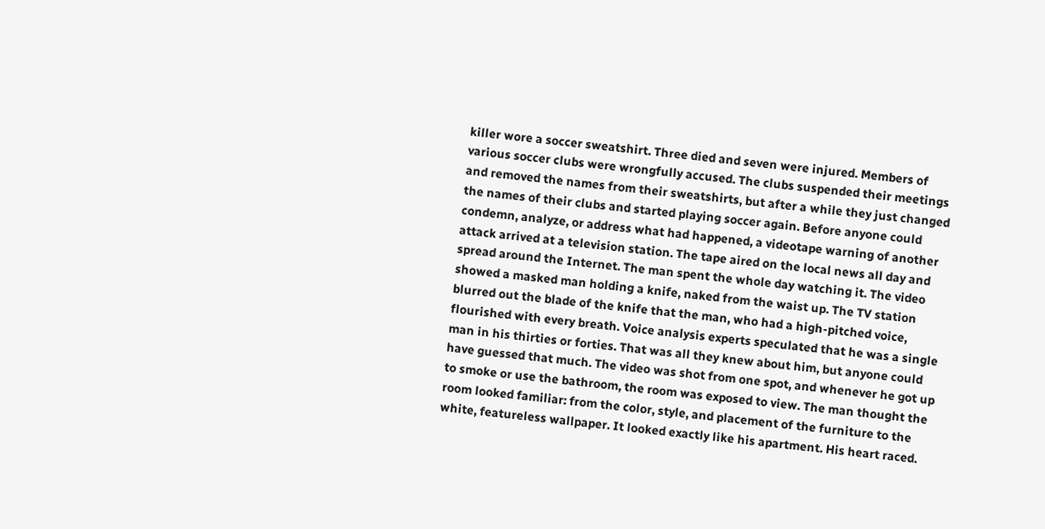killer wore a soccer sweatshirt. Three died and seven were injured. Members of various soccer clubs were wrongfully accused. The clubs suspended their meetings and removed the names from their sweatshirts, but after a while they just changed the names of their clubs and started playing soccer again. Before anyone could condemn, analyze, or address what had happened, a videotape warning of another attack arrived at a television station. The tape aired on the local news all day and spread around the Internet. The man spent the whole day watching it. The video showed a masked man holding a knife, naked from the waist up. The TV station blurred out the blade of the knife that the man, who had a high-pitched voice, flourished with every breath. Voice analysis experts speculated that he was a single man in his thirties or forties. That was all they knew about him, but anyone could have guessed that much. The video was shot from one spot, and whenever he got up to smoke or use the bathroom, the room was exposed to view. The man thought the room looked familiar: from the color, style, and placement of the furniture to the white, featureless wallpaper. It looked exactly like his apartment. His heart raced.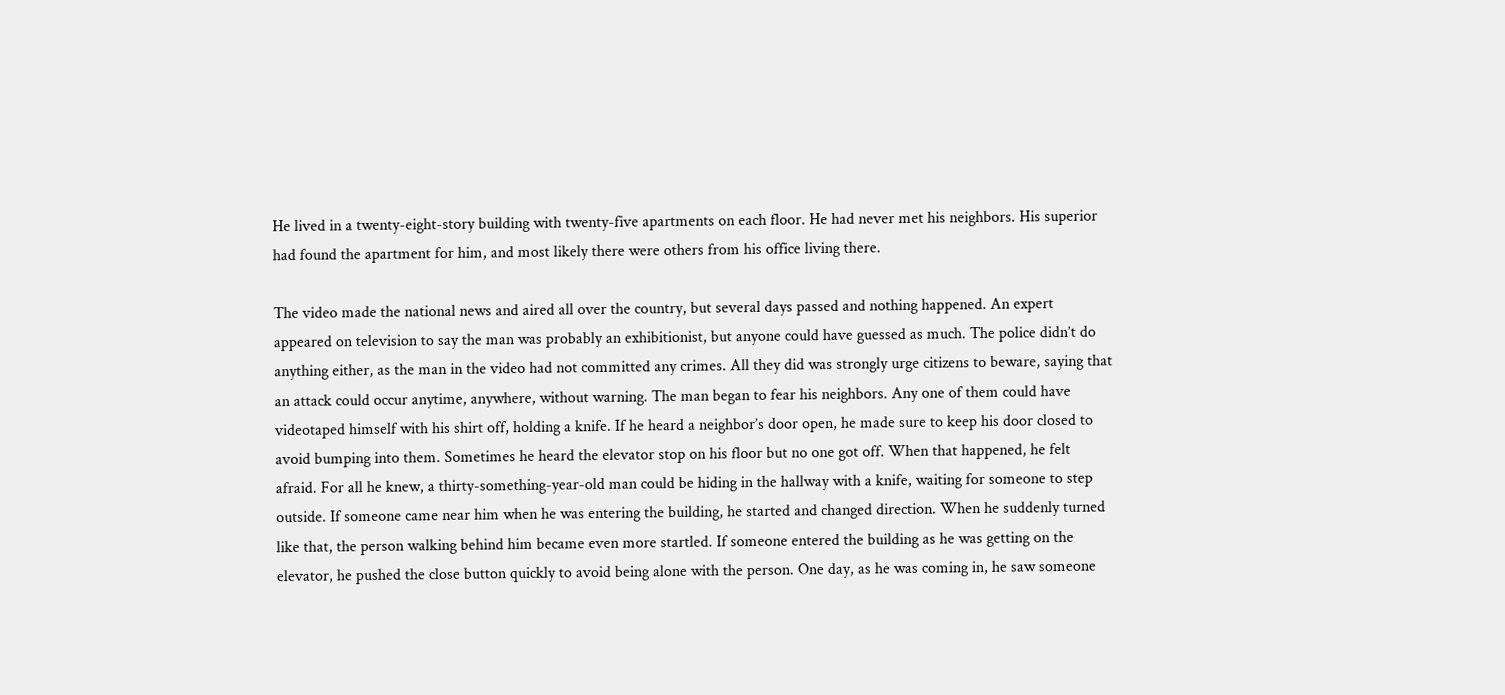He lived in a twenty-eight-story building with twenty-five apartments on each floor. He had never met his neighbors. His superior had found the apartment for him, and most likely there were others from his office living there.

The video made the national news and aired all over the country, but several days passed and nothing happened. An expert appeared on television to say the man was probably an exhibitionist, but anyone could have guessed as much. The police didn’t do anything either, as the man in the video had not committed any crimes. All they did was strongly urge citizens to beware, saying that an attack could occur anytime, anywhere, without warning. The man began to fear his neighbors. Any one of them could have videotaped himself with his shirt off, holding a knife. If he heard a neighbor’s door open, he made sure to keep his door closed to avoid bumping into them. Sometimes he heard the elevator stop on his floor but no one got off. When that happened, he felt afraid. For all he knew, a thirty-something-year-old man could be hiding in the hallway with a knife, waiting for someone to step outside. If someone came near him when he was entering the building, he started and changed direction. When he suddenly turned like that, the person walking behind him became even more startled. If someone entered the building as he was getting on the elevator, he pushed the close button quickly to avoid being alone with the person. One day, as he was coming in, he saw someone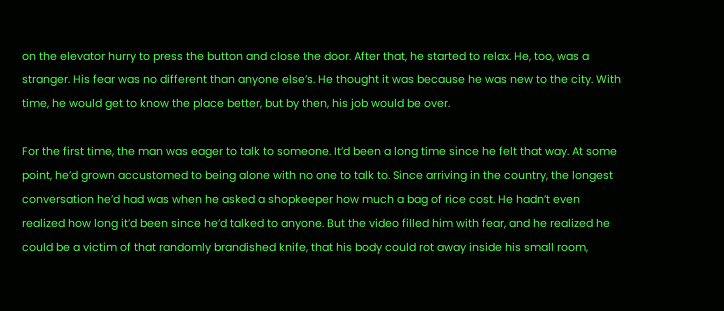on the elevator hurry to press the button and close the door. After that, he started to relax. He, too, was a stranger. His fear was no different than anyone else’s. He thought it was because he was new to the city. With time, he would get to know the place better, but by then, his job would be over.

For the first time, the man was eager to talk to someone. It’d been a long time since he felt that way. At some point, he’d grown accustomed to being alone with no one to talk to. Since arriving in the country, the longest conversation he’d had was when he asked a shopkeeper how much a bag of rice cost. He hadn’t even realized how long it’d been since he’d talked to anyone. But the video filled him with fear, and he realized he could be a victim of that randomly brandished knife, that his body could rot away inside his small room,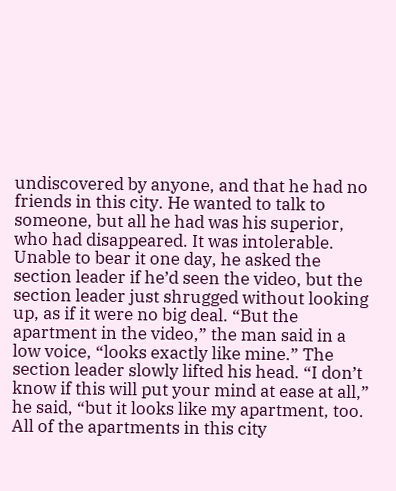undiscovered by anyone, and that he had no friends in this city. He wanted to talk to someone, but all he had was his superior, who had disappeared. It was intolerable. Unable to bear it one day, he asked the section leader if he’d seen the video, but the section leader just shrugged without looking up, as if it were no big deal. “But the apartment in the video,” the man said in a low voice, “looks exactly like mine.” The section leader slowly lifted his head. “I don’t know if this will put your mind at ease at all,” he said, “but it looks like my apartment, too. All of the apartments in this city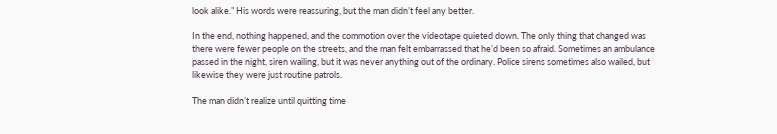look alike.” His words were reassuring, but the man didn’t feel any better.

In the end, nothing happened, and the commotion over the videotape quieted down. The only thing that changed was there were fewer people on the streets, and the man felt embarrassed that he’d been so afraid. Sometimes an ambulance passed in the night, siren wailing, but it was never anything out of the ordinary. Police sirens sometimes also wailed, but likewise they were just routine patrols.

The man didn’t realize until quitting time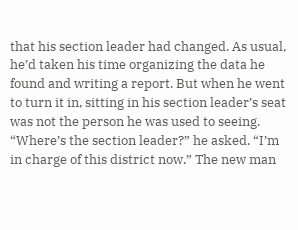that his section leader had changed. As usual, he’d taken his time organizing the data he found and writing a report. But when he went to turn it in, sitting in his section leader’s seat was not the person he was used to seeing. “Where’s the section leader?” he asked. “I’m in charge of this district now.” The new man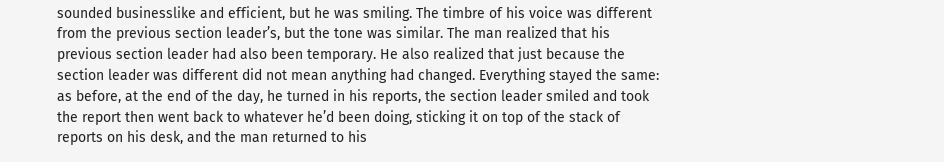sounded businesslike and efficient, but he was smiling. The timbre of his voice was different from the previous section leader’s, but the tone was similar. The man realized that his previous section leader had also been temporary. He also realized that just because the section leader was different did not mean anything had changed. Everything stayed the same: as before, at the end of the day, he turned in his reports, the section leader smiled and took the report then went back to whatever he’d been doing, sticking it on top of the stack of reports on his desk, and the man returned to his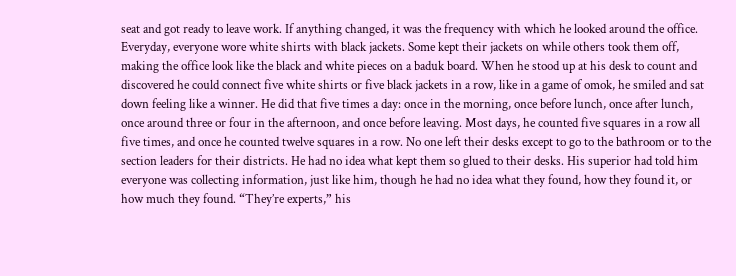seat and got ready to leave work. If anything changed, it was the frequency with which he looked around the office. Everyday, everyone wore white shirts with black jackets. Some kept their jackets on while others took them off, making the office look like the black and white pieces on a baduk board. When he stood up at his desk to count and discovered he could connect five white shirts or five black jackets in a row, like in a game of omok, he smiled and sat down feeling like a winner. He did that five times a day: once in the morning, once before lunch, once after lunch, once around three or four in the afternoon, and once before leaving. Most days, he counted five squares in a row all five times, and once he counted twelve squares in a row. No one left their desks except to go to the bathroom or to the section leaders for their districts. He had no idea what kept them so glued to their desks. His superior had told him everyone was collecting information, just like him, though he had no idea what they found, how they found it, or how much they found. “They’re experts,” his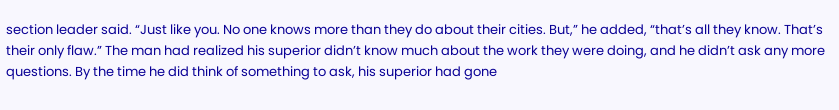section leader said. “Just like you. No one knows more than they do about their cities. But,” he added, “that’s all they know. That’s their only flaw.” The man had realized his superior didn’t know much about the work they were doing, and he didn’t ask any more questions. By the time he did think of something to ask, his superior had gone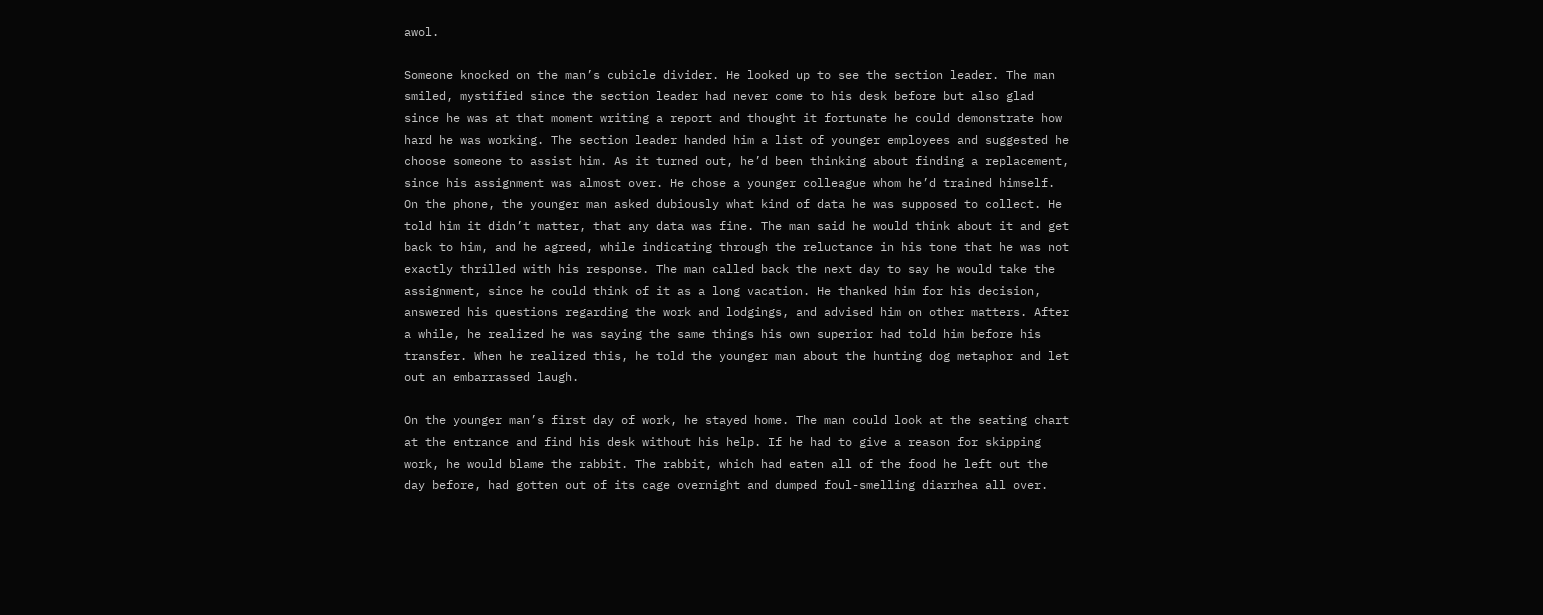awol.

Someone knocked on the man’s cubicle divider. He looked up to see the section leader. The man smiled, mystified since the section leader had never come to his desk before but also glad since he was at that moment writing a report and thought it fortunate he could demonstrate how hard he was working. The section leader handed him a list of younger employees and suggested he choose someone to assist him. As it turned out, he’d been thinking about finding a replacement, since his assignment was almost over. He chose a younger colleague whom he’d trained himself. On the phone, the younger man asked dubiously what kind of data he was supposed to collect. He told him it didn’t matter, that any data was fine. The man said he would think about it and get back to him, and he agreed, while indicating through the reluctance in his tone that he was not exactly thrilled with his response. The man called back the next day to say he would take the assignment, since he could think of it as a long vacation. He thanked him for his decision, answered his questions regarding the work and lodgings, and advised him on other matters. After a while, he realized he was saying the same things his own superior had told him before his transfer. When he realized this, he told the younger man about the hunting dog metaphor and let out an embarrassed laugh.

On the younger man’s first day of work, he stayed home. The man could look at the seating chart at the entrance and find his desk without his help. If he had to give a reason for skipping work, he would blame the rabbit. The rabbit, which had eaten all of the food he left out the day before, had gotten out of its cage overnight and dumped foul-smelling diarrhea all over.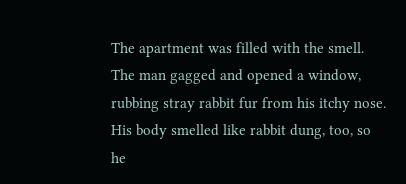The apartment was filled with the smell. The man gagged and opened a window, rubbing stray rabbit fur from his itchy nose. His body smelled like rabbit dung, too, so he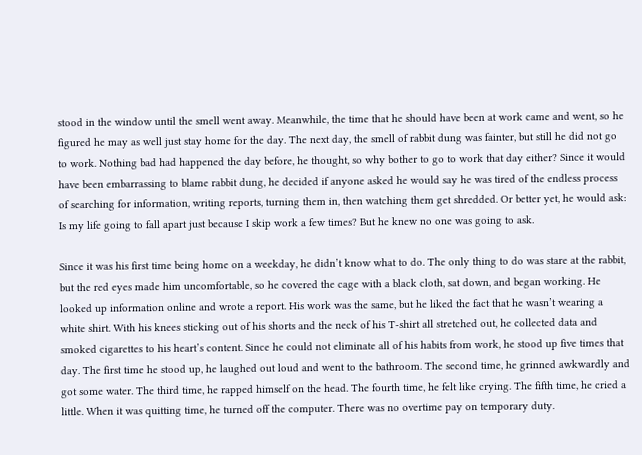stood in the window until the smell went away. Meanwhile, the time that he should have been at work came and went, so he figured he may as well just stay home for the day. The next day, the smell of rabbit dung was fainter, but still he did not go to work. Nothing bad had happened the day before, he thought, so why bother to go to work that day either? Since it would have been embarrassing to blame rabbit dung, he decided if anyone asked he would say he was tired of the endless process of searching for information, writing reports, turning them in, then watching them get shredded. Or better yet, he would ask: Is my life going to fall apart just because I skip work a few times? But he knew no one was going to ask.

Since it was his first time being home on a weekday, he didn’t know what to do. The only thing to do was stare at the rabbit, but the red eyes made him uncomfortable, so he covered the cage with a black cloth, sat down, and began working. He looked up information online and wrote a report. His work was the same, but he liked the fact that he wasn’t wearing a white shirt. With his knees sticking out of his shorts and the neck of his T-shirt all stretched out, he collected data and smoked cigarettes to his heart’s content. Since he could not eliminate all of his habits from work, he stood up five times that day. The first time he stood up, he laughed out loud and went to the bathroom. The second time, he grinned awkwardly and got some water. The third time, he rapped himself on the head. The fourth time, he felt like crying. The fifth time, he cried a little. When it was quitting time, he turned off the computer. There was no overtime pay on temporary duty.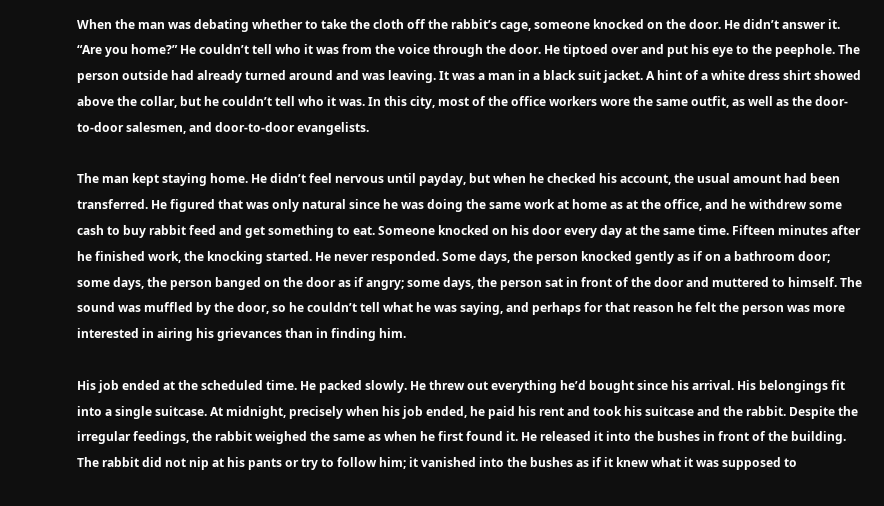When the man was debating whether to take the cloth off the rabbit’s cage, someone knocked on the door. He didn’t answer it. “Are you home?” He couldn’t tell who it was from the voice through the door. He tiptoed over and put his eye to the peephole. The person outside had already turned around and was leaving. It was a man in a black suit jacket. A hint of a white dress shirt showed above the collar, but he couldn’t tell who it was. In this city, most of the office workers wore the same outfit, as well as the door-to-door salesmen, and door-to-door evangelists.

The man kept staying home. He didn’t feel nervous until payday, but when he checked his account, the usual amount had been transferred. He figured that was only natural since he was doing the same work at home as at the office, and he withdrew some cash to buy rabbit feed and get something to eat. Someone knocked on his door every day at the same time. Fifteen minutes after he finished work, the knocking started. He never responded. Some days, the person knocked gently as if on a bathroom door; some days, the person banged on the door as if angry; some days, the person sat in front of the door and muttered to himself. The sound was muffled by the door, so he couldn’t tell what he was saying, and perhaps for that reason he felt the person was more interested in airing his grievances than in finding him.

His job ended at the scheduled time. He packed slowly. He threw out everything he’d bought since his arrival. His belongings fit into a single suitcase. At midnight, precisely when his job ended, he paid his rent and took his suitcase and the rabbit. Despite the irregular feedings, the rabbit weighed the same as when he first found it. He released it into the bushes in front of the building. The rabbit did not nip at his pants or try to follow him; it vanished into the bushes as if it knew what it was supposed to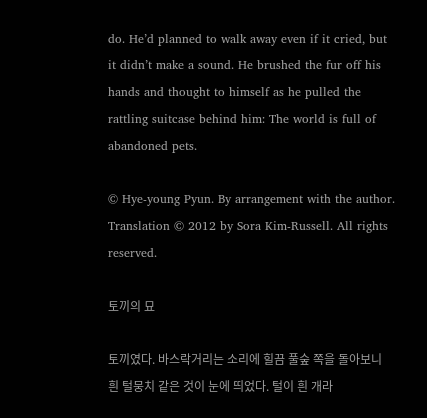do. He’d planned to walk away even if it cried, but it didn’t make a sound. He brushed the fur off his hands and thought to himself as he pulled the rattling suitcase behind him: The world is full of abandoned pets.

© Hye-young Pyun. By arrangement with the author. Translation © 2012 by Sora Kim-Russell. All rights reserved.

토끼의 묘

토끼였다. 바스락거리는 소리에 힐끔 풀숲 쪽을 돌아보니 흰 털뭉치 같은 것이 눈에 띄었다. 털이 흰 개라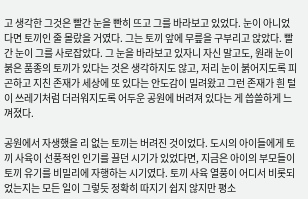고 생각한 그것은 빨간 눈을 빤히 뜨고 그를 바라보고 있었다. 눈이 아니었다면 토끼인 줄 몰랐을 거였다. 그는 토끼 앞에 무릎을 구부리고 앉았다. 빨간 눈이 그를 사로잡았다. 그 눈을 바라보고 있자니 자신 말고도, 원래 눈이 붉은 품종의 토끼가 있다는 것은 생각하지도 않고, 저리 눈이 붉어지도록 피곤하고 지친 존재가 세상에 또 있다는 안도감이 밀려왔고 그런 존재가 흰 털이 쓰레기처럼 더러워지도록 어두운 공원에 버려져 있다는 게 씁쓸하게 느껴졌다.

공원에서 자생했을 리 없는 토끼는 버려진 것이었다. 도시의 아이들에게 토끼 사육이 선풍적인 인기를 끌던 시기가 있었다면, 지금은 아이의 부모들이 토끼 유기를 비밀리에 자행하는 시기였다. 토끼 사육 열풍이 어디서 비롯되었는지는 모든 일이 그렇듯 정확히 따지기 쉽지 않지만 평소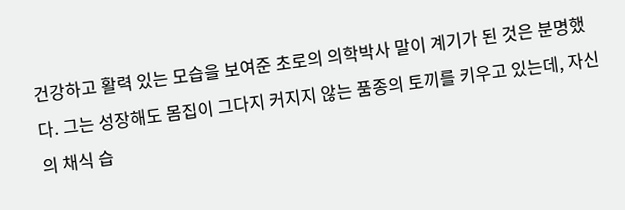건강하고 활력 있는 모습을 보여준 초로의 의학박사 말이 계기가 된 것은 분명했다. 그는 성장해도 몸집이 그다지 커지지 않는 품종의 토끼를 키우고 있는데, 자신의 채식 습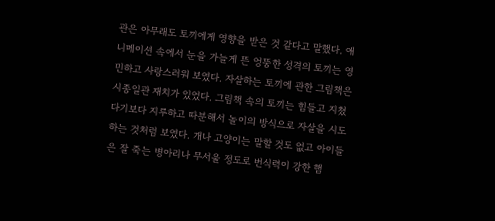관은 아무래도 토끼에게 영향을 받은 것 같다고 말했다. 애니메이션 속에서 눈을 가늘게 뜬 엉뚱한 성격의 토끼는 영민하고 사랑스러워 보였다. 자살하는 토끼에 관한 그림책은 시종일관 재치가 있었다. 그림책 속의 토끼는 힘들고 지쳤다기보다 지루하고 따분해서 놀이의 방식으로 자살을 시도하는 것처럼 보였다. 개나 고양이는 말할 것도 없고 아이들은 잘 죽는 병아리나 무서울 정도로 번식력이 강한 햄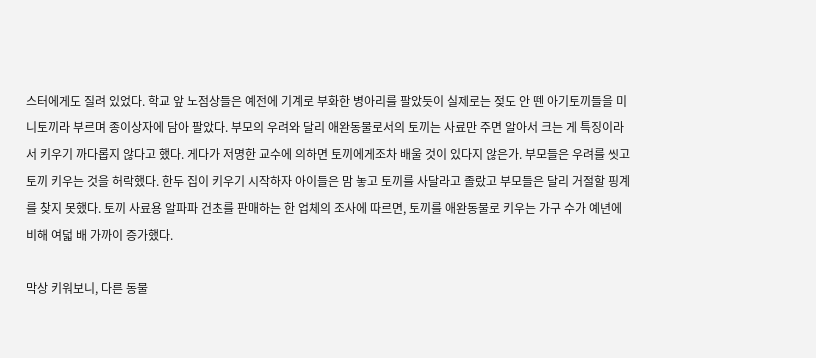스터에게도 질려 있었다. 학교 앞 노점상들은 예전에 기계로 부화한 병아리를 팔았듯이 실제로는 젖도 안 뗀 아기토끼들을 미니토끼라 부르며 종이상자에 담아 팔았다. 부모의 우려와 달리 애완동물로서의 토끼는 사료만 주면 알아서 크는 게 특징이라서 키우기 까다롭지 않다고 했다. 게다가 저명한 교수에 의하면 토끼에게조차 배울 것이 있다지 않은가. 부모들은 우려를 씻고 토끼 키우는 것을 허락했다. 한두 집이 키우기 시작하자 아이들은 맘 놓고 토끼를 사달라고 졸랐고 부모들은 달리 거절할 핑계를 찾지 못했다. 토끼 사료용 알파파 건초를 판매하는 한 업체의 조사에 따르면, 토끼를 애완동물로 키우는 가구 수가 예년에 비해 여덟 배 가까이 증가했다.

막상 키워보니, 다른 동물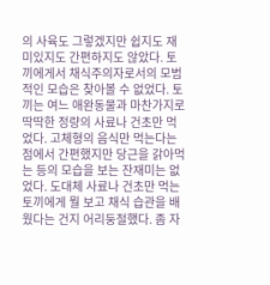의 사육도 그렇겠지만 쉽지도 재미있지도 간편하지도 않았다. 토끼에게서 채식주의자로서의 모범적인 모습은 찾아볼 수 없었다. 토끼는 여느 애완동물과 마찬가지로 딱딱한 정량의 사료나 건초만 먹었다. 고체형의 음식만 먹는다는 점에서 간편했지만 당근을 갉아먹는 등의 모습을 보는 잔재미는 없었다. 도대체 사료나 건초만 먹는 토끼에게 뭘 보고 채식 습관을 배웠다는 건지 어리둥절했다. 좀 자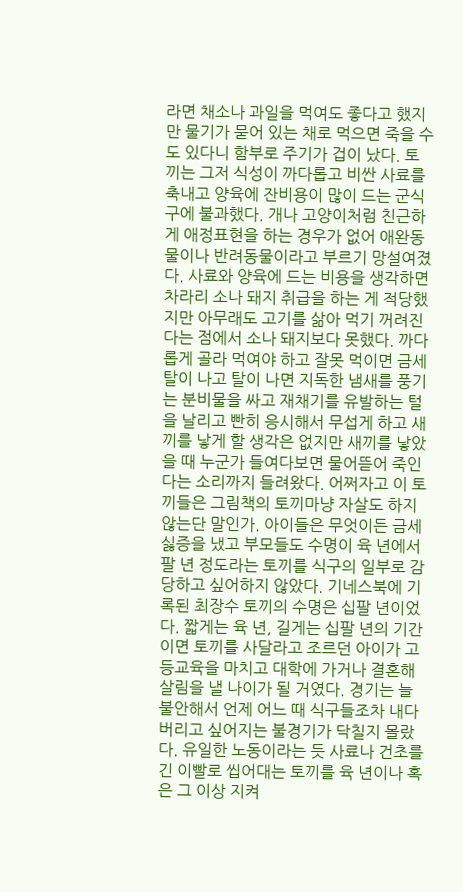라면 채소나 과일을 먹여도 좋다고 했지만 물기가 묻어 있는 채로 먹으면 죽을 수도 있다니 함부로 주기가 겁이 났다. 토끼는 그저 식성이 까다롭고 비싼 사료를 축내고 양육에 잔비용이 많이 드는 군식구에 불과했다. 개나 고양이처럼 친근하게 애정표현을 하는 경우가 없어 애완동물이나 반려동물이라고 부르기 망설여졌다. 사료와 양육에 드는 비용을 생각하면 차라리 소나 돼지 취급을 하는 게 적당했지만 아무래도 고기를 삶아 먹기 꺼려진다는 점에서 소나 돼지보다 못했다. 까다롭게 골라 먹여야 하고 잘못 먹이면 금세 탈이 나고 탈이 나면 지독한 냄새를 풍기는 분비물을 싸고 재채기를 유발하는 털을 날리고 빤히 응시해서 무섭게 하고 새끼를 낳게 할 생각은 없지만 새끼를 낳았을 때 누군가 들여다보면 물어뜯어 죽인다는 소리까지 들려왔다. 어쩌자고 이 토끼들은 그림책의 토끼마냥 자살도 하지 않는단 말인가. 아이들은 무엇이든 금세 싫증을 냈고 부모들도 수명이 육 년에서 팔 년 정도라는 토끼를 식구의 일부로 감당하고 싶어하지 않았다. 기네스북에 기록된 최장수 토끼의 수명은 십팔 년이었다. 짧게는 육 년, 길게는 십팔 년의 기간이면 토끼를 사달라고 조르던 아이가 고등교육을 마치고 대학에 가거나 결혼해 살림을 낼 나이가 될 거였다. 경기는 늘 불안해서 언제 어느 때 식구들조차 내다 버리고 싶어지는 불경기가 닥칠지 몰랐다. 유일한 노동이라는 듯 사료나 건초를 긴 이빨로 씹어대는 토끼를 육 년이나 혹은 그 이상 지켜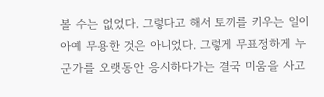볼 수는 없었다. 그렇다고 해서 토끼를 키우는 일이 아예 무용한 것은 아니었다. 그렇게 무표정하게 누군가를 오랫동안 응시하다가는 결국 미움을 사고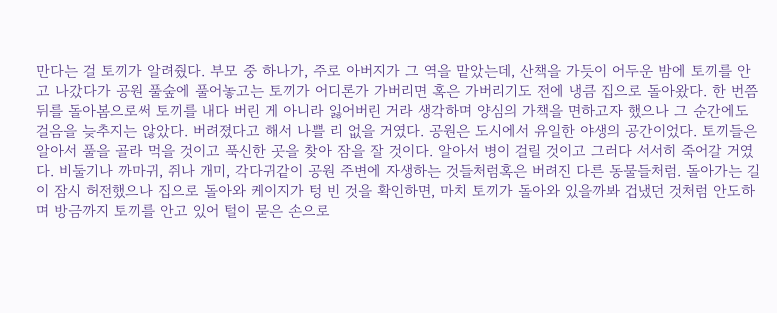만다는 걸 토끼가 알려줬다. 부모 중 하나가, 주로 아버지가 그 역을 맡았는데, 산책을 가듯이 어두운 밤에 토끼를 안고 나갔다가 공원 풀숲에 풀어놓고는 토끼가 어디론가 가버리면 혹은 가버리기도 전에 냉큼 집으로 돌아왔다. 한 번쯤 뒤를 돌아봄으로써 토끼를 내다 버린 게 아니라 잃어버린 거라 생각하며 양심의 가책을 면하고자 했으나 그 순간에도 걸음을 늦추지는 않았다. 버려졌다고 해서 나쁠 리 없을 거였다. 공원은 도시에서 유일한 야생의 공간이었다. 토끼들은 알아서 풀을 골라 먹을 것이고 푹신한 곳을 찾아 잠을 잘 것이다. 알아서 병이 걸릴 것이고 그러다 서서히 죽어갈 거였다. 비둘기나 까마귀, 쥐나 개미, 각다귀같이 공원 주변에 자생하는 것들처럼혹은 버려진 다른 동물들처럼. 돌아가는 길이 잠시 허전했으나 집으로 돌아와 케이지가 텅 빈 것을 확인하면, 마치 토끼가 돌아와 있을까봐 겁냈던 것처럼 안도하며 방금까지 토끼를 안고 있어 털이 묻은 손으로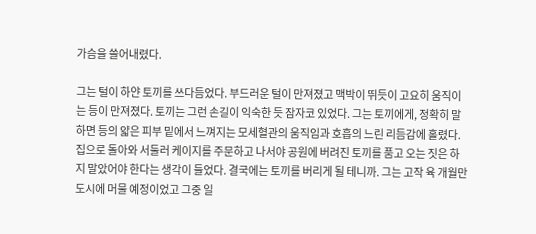가슴을 쓸어내렸다.

그는 털이 하얀 토끼를 쓰다듬었다. 부드러운 털이 만져졌고 맥박이 뛰듯이 고요히 움직이는 등이 만져졌다. 토끼는 그런 손길이 익숙한 듯 잠자코 있었다. 그는 토끼에게, 정확히 말하면 등의 얇은 피부 밑에서 느껴지는 모세혈관의 움직임과 호흡의 느린 리듬감에 홀렸다. 집으로 돌아와 서둘러 케이지를 주문하고 나서야 공원에 버려진 토끼를 품고 오는 짓은 하지 말았어야 한다는 생각이 들었다. 결국에는 토끼를 버리게 될 테니까. 그는 고작 육 개월만 도시에 머물 예정이었고 그중 일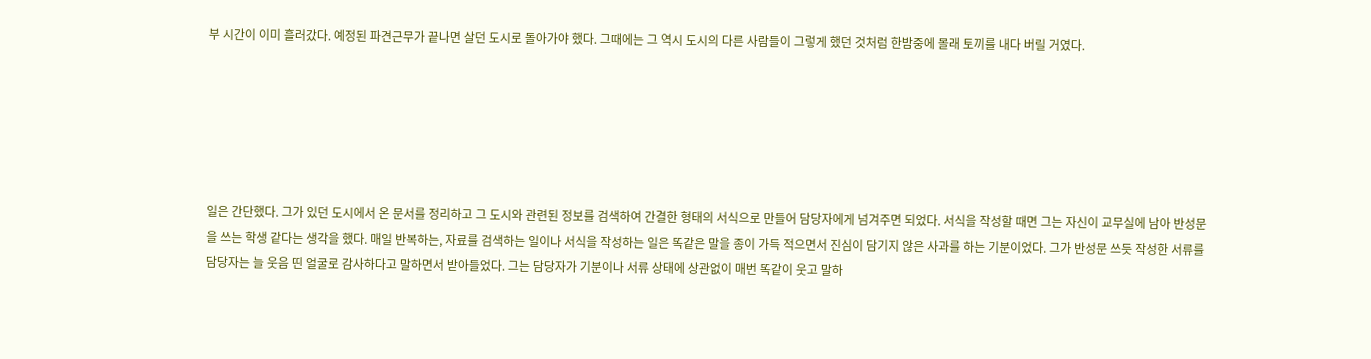부 시간이 이미 흘러갔다. 예정된 파견근무가 끝나면 살던 도시로 돌아가야 했다. 그때에는 그 역시 도시의 다른 사람들이 그렇게 했던 것처럼 한밤중에 몰래 토끼를 내다 버릴 거였다.






일은 간단했다. 그가 있던 도시에서 온 문서를 정리하고 그 도시와 관련된 정보를 검색하여 간결한 형태의 서식으로 만들어 담당자에게 넘겨주면 되었다. 서식을 작성할 때면 그는 자신이 교무실에 남아 반성문을 쓰는 학생 같다는 생각을 했다. 매일 반복하는, 자료를 검색하는 일이나 서식을 작성하는 일은 똑같은 말을 종이 가득 적으면서 진심이 담기지 않은 사과를 하는 기분이었다. 그가 반성문 쓰듯 작성한 서류를 담당자는 늘 웃음 띤 얼굴로 감사하다고 말하면서 받아들었다. 그는 담당자가 기분이나 서류 상태에 상관없이 매번 똑같이 웃고 말하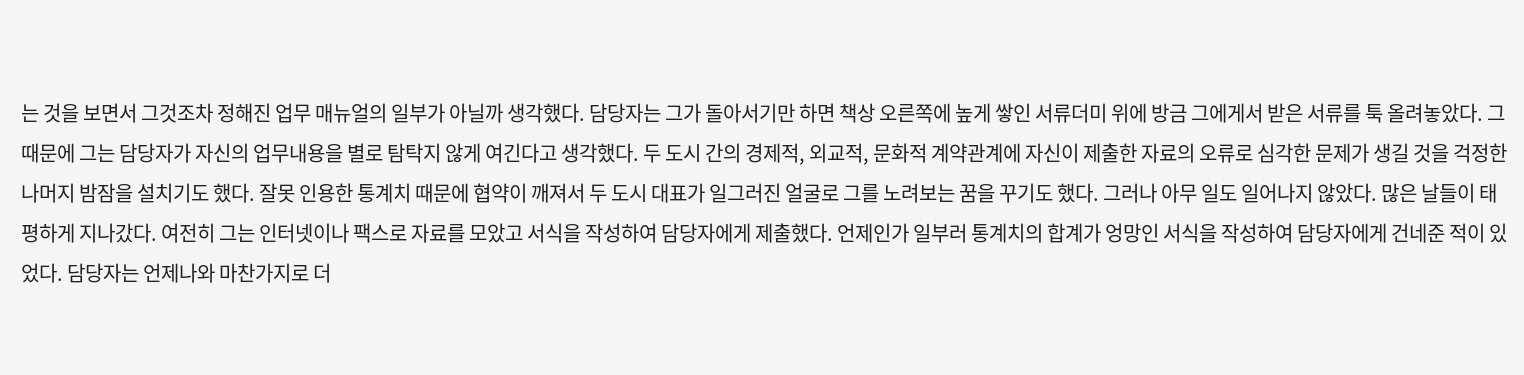는 것을 보면서 그것조차 정해진 업무 매뉴얼의 일부가 아닐까 생각했다. 담당자는 그가 돌아서기만 하면 책상 오른쪽에 높게 쌓인 서류더미 위에 방금 그에게서 받은 서류를 툭 올려놓았다. 그 때문에 그는 담당자가 자신의 업무내용을 별로 탐탁지 않게 여긴다고 생각했다. 두 도시 간의 경제적, 외교적, 문화적 계약관계에 자신이 제출한 자료의 오류로 심각한 문제가 생길 것을 걱정한 나머지 밤잠을 설치기도 했다. 잘못 인용한 통계치 때문에 협약이 깨져서 두 도시 대표가 일그러진 얼굴로 그를 노려보는 꿈을 꾸기도 했다. 그러나 아무 일도 일어나지 않았다. 많은 날들이 태평하게 지나갔다. 여전히 그는 인터넷이나 팩스로 자료를 모았고 서식을 작성하여 담당자에게 제출했다. 언제인가 일부러 통계치의 합계가 엉망인 서식을 작성하여 담당자에게 건네준 적이 있었다. 담당자는 언제나와 마찬가지로 더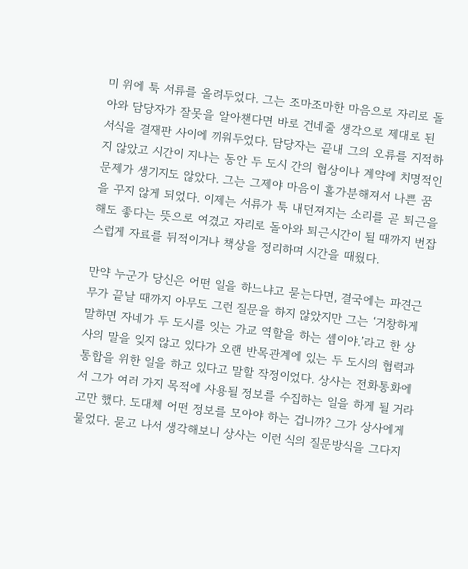미 위에 툭 서류를 올려두었다. 그는 조마조마한 마음으로 자리로 돌아와 담당자가 잘못을 알아챈다면 바로 건네줄 생각으로 제대로 된 서식을 결재판 사이에 끼워두었다. 담당자는 끝내 그의 오류를 지적하지 않았고 시간이 지나는 동안 두 도시 간의 협상이나 계약에 치명적인 문제가 생기지도 않았다. 그는 그제야 마음이 홀가분해져서 나쁜 꿈을 꾸지 않게 되었다. 이제는 서류가 툭 내던져지는 소리를 곧 퇴근을 해도 좋다는 뜻으로 여겼고 자리로 돌아와 퇴근시간이 될 때까지 번잡스럽게 자료를 뒤적이거나 책상을 정리하며 시간을 때웠다.

만약 누군가 당신은 어떤 일을 하느냐고 묻는다면, 결국에는 파견근무가 끝날 때까지 아무도 그런 질문을 하지 않았지만 그는 ‘거창하게 말하면 자네가 두 도시를 잇는 가교 역할을 하는 셈이야.’라고 한 상사의 말을 잊지 않고 있다가 오랜 반목관계에 있는 두 도시의 협력과 통합을 위한 일을 하고 있다고 말할 작정이었다. 상사는 전화통화에서 그가 여러 가지 목적에 사용될 정보를 수집하는 일을 하게 될 거라고만 했다. 도대체 어떤 정보를 모아야 하는 겁니까? 그가 상사에게 물었다. 묻고 나서 생각해보니 상사는 이런 식의 질문방식을 그다지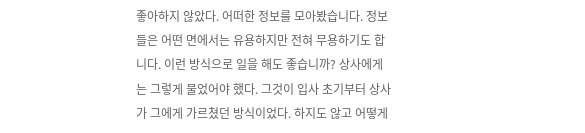좋아하지 않았다. 어떠한 정보를 모아봤습니다. 정보들은 어떤 면에서는 유용하지만 전혀 무용하기도 합니다. 이런 방식으로 일을 해도 좋습니까? 상사에게는 그렇게 물었어야 했다. 그것이 입사 초기부터 상사가 그에게 가르쳤던 방식이었다. 하지도 않고 어떻게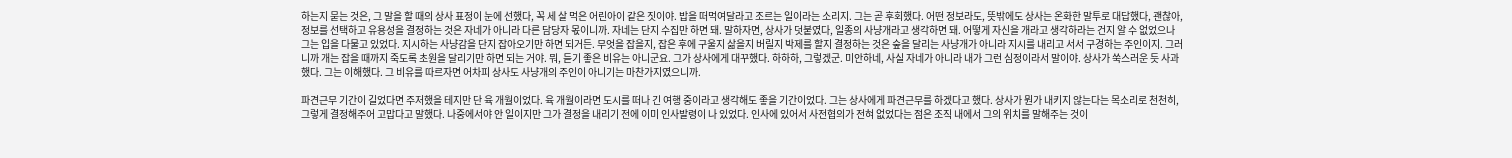하는지 묻는 것은, 그 말을 할 때의 상사 표정이 눈에 선했다, 꼭 세 살 먹은 어린아이 같은 짓이야. 밥을 떠먹여달라고 조르는 일이라는 소리지. 그는 곧 후회했다. 어떤 정보라도, 뜻밖에도 상사는 온화한 말투로 대답했다, 괜찮아, 정보를 선택하고 유용성을 결정하는 것은 자네가 아니라 다른 담당자 몫이니까. 자네는 단지 수집만 하면 돼. 말하자면, 상사가 덧붙였다, 일종의 사냥개라고 생각하면 돼. 어떻게 자신을 개라고 생각하라는 건지 알 수 없었으나 그는 입을 다물고 있었다. 지시하는 사냥감을 단지 잡아오기만 하면 되거든. 무엇을 잡을지, 잡은 후에 구울지 삶을지 버릴지 박제를 할지 결정하는 것은 숲을 달리는 사냥개가 아니라 지시를 내리고 서서 구경하는 주인이지. 그러니까 개는 잡을 때까지 죽도록 초원을 달리기만 하면 되는 거야. 뭐, 듣기 좋은 비유는 아니군요. 그가 상사에게 대꾸했다. 하하하, 그렇겠군. 미안하네, 사실 자네가 아니라 내가 그런 심정이라서 말이야. 상사가 쑥스러운 듯 사과했다. 그는 이해했다. 그 비유를 따르자면 어차피 상사도 사냥개의 주인이 아니기는 마찬가지였으니까.

파견근무 기간이 길었다면 주저했을 테지만 단 육 개월이었다. 육 개월이라면 도시를 떠나 긴 여행 중이라고 생각해도 좋을 기간이었다. 그는 상사에게 파견근무를 하겠다고 했다. 상사가 뭔가 내키지 않는다는 목소리로 천천히, 그렇게 결정해주어 고맙다고 말했다. 나중에서야 안 일이지만 그가 결정을 내리기 전에 이미 인사발령이 나 있었다. 인사에 있어서 사전협의가 전혀 없었다는 점은 조직 내에서 그의 위치를 말해주는 것이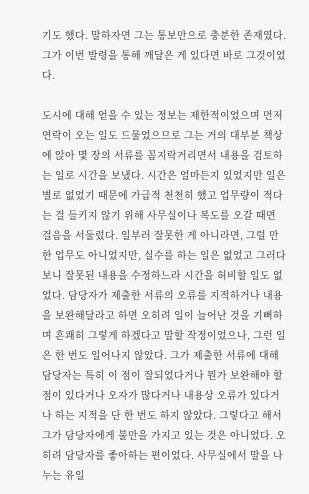기도 했다. 말하자면 그는 통보만으로 충분한 존재였다. 그가 이번 발령을 통해 깨달은 게 있다면 바로 그것이었다.

도시에 대해 얻을 수 있는 정보는 제한적이었으며 먼저 연락이 오는 일도 드물었으므로 그는 거의 대부분 책상에 앉아 몇 장의 서류를 꼼지락거리면서 내용을 검토하는 일로 시간을 보냈다. 시간은 얼마든지 있었지만 일은 별로 없었기 때문에 가급적 천천히 했고 업무량이 적다는 걸 들키지 않기 위해 사무실이나 복도를 오갈 때면 걸음을 서둘렀다. 일부러 잘못한 게 아니라면, 그럴 만한 업무도 아니었지만, 실수를 하는 일은 없었고 그러다 보니 잘못된 내용을 수정하느라 시간을 허비할 일도 없었다. 담당자가 제출한 서류의 오류를 지적하거나 내용을 보완해달라고 하면 오히려 일이 늘어난 것을 기뻐하며 흔쾌히 그렇게 하겠다고 말할 작정이었으나, 그런 일은 한 번도 일어나지 않았다. 그가 제출한 서류에 대해 담당자는 특히 이 점이 잘되었다거나 뭔가 보완해야 할 점이 있다거나 오자가 많다거나 내용상 오류가 있다거나 하는 지적을 단 한 번도 하지 않았다. 그렇다고 해서 그가 담당자에게 불만을 가지고 있는 것은 아니었다. 오히려 담당자를 좋아하는 편이었다. 사무실에서 말을 나누는 유일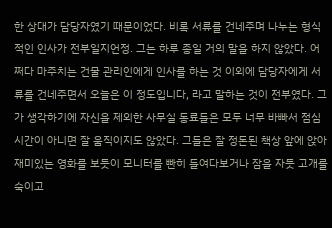한 상대가 담당자였기 때문이었다. 비록 서류를 건네주며 나누는 형식적인 인사가 전부일지언정. 그는 하루 종일 거의 말을 하지 않았다. 어쩌다 마주치는 건물 관리인에게 인사를 하는 것 이외에 담당자에게 서류를 건네주면서 오늘은 이 정도입니다, 라고 말하는 것이 전부였다. 그가 생각하기에 자신을 제외한 사무실 동료들은 모두 너무 바빠서 점심시간이 아니면 잘 움직이지도 않았다. 그들은 잘 정돈된 책상 앞에 앉아 재미있는 영화를 보듯이 모니터를 빤히 들여다보거나 잠을 자듯 고개를 숙이고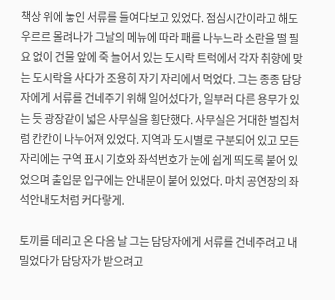책상 위에 놓인 서류를 들여다보고 있었다. 점심시간이라고 해도 우르르 몰려나가 그날의 메뉴에 따라 패를 나누느라 소란을 떨 필요 없이 건물 앞에 죽 늘어서 있는 도시락 트럭에서 각자 취향에 맞는 도시락을 사다가 조용히 자기 자리에서 먹었다. 그는 종종 담당자에게 서류를 건네주기 위해 일어섰다가, 일부러 다른 용무가 있는 듯 광장같이 넓은 사무실을 횡단했다. 사무실은 거대한 벌집처럼 칸칸이 나누어져 있었다. 지역과 도시별로 구분되어 있고 모든 자리에는 구역 표시 기호와 좌석번호가 눈에 쉽게 띄도록 붙어 있었으며 출입문 입구에는 안내문이 붙어 있었다. 마치 공연장의 좌석안내도처럼 커다랗게.

토끼를 데리고 온 다음 날 그는 담당자에게 서류를 건네주려고 내밀었다가 담당자가 받으려고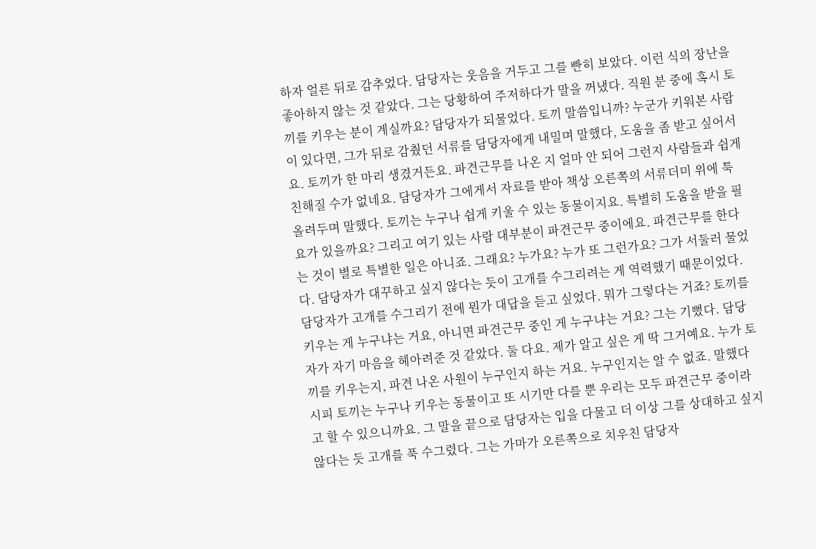하자 얼른 뒤로 감추었다. 담당자는 웃음을 거두고 그를 빤히 보았다. 이런 식의 장난을 좋아하지 않는 것 같았다. 그는 당황하여 주저하다가 말을 꺼냈다. 직원 분 중에 혹시 토끼를 키우는 분이 계실까요? 담당자가 되물었다. 토끼 말씀입니까? 누군가 키워본 사람이 있다면, 그가 뒤로 감췄던 서류를 담당자에게 내밀며 말했다, 도움을 좀 받고 싶어서요. 토끼가 한 마리 생겼거든요. 파견근무를 나온 지 얼마 안 되어 그런지 사람들과 쉽게 친해질 수가 없네요. 담당자가 그에게서 자료를 받아 책상 오른쪽의 서류더미 위에 툭 올려두며 말했다. 토끼는 누구나 쉽게 키울 수 있는 동물이지요. 특별히 도움을 받을 필요가 있을까요? 그리고 여기 있는 사람 대부분이 파견근무 중이에요. 파견근무를 한다는 것이 별로 특별한 일은 아니죠. 그래요? 누가요? 누가 또 그런가요? 그가 서둘러 물었다. 담당자가 대꾸하고 싶지 않다는 듯이 고개를 수그리려는 게 역력했기 때문이었다. 담당자가 고개를 수그리기 전에 뭔가 대답을 듣고 싶었다. 뭐가 그렇다는 거죠? 토끼를 키우는 게 누구냐는 거요, 아니면 파견근무 중인 게 누구냐는 거요? 그는 기뻤다. 담당자가 자기 마음을 헤아려준 것 같았다. 둘 다요. 제가 알고 싶은 게 딱 그거예요. 누가 토끼를 키우는지, 파견 나온 사원이 누구인지 하는 거요. 누구인지는 알 수 없죠. 말했다시피 토끼는 누구나 키우는 동물이고 또 시기만 다를 뿐 우리는 모두 파견근무 중이라고 할 수 있으니까요. 그 말을 끝으로 담당자는 입을 다물고 더 이상 그를 상대하고 싶지 않다는 듯 고개를 푹 수그렸다. 그는 가마가 오른쪽으로 치우친 담당자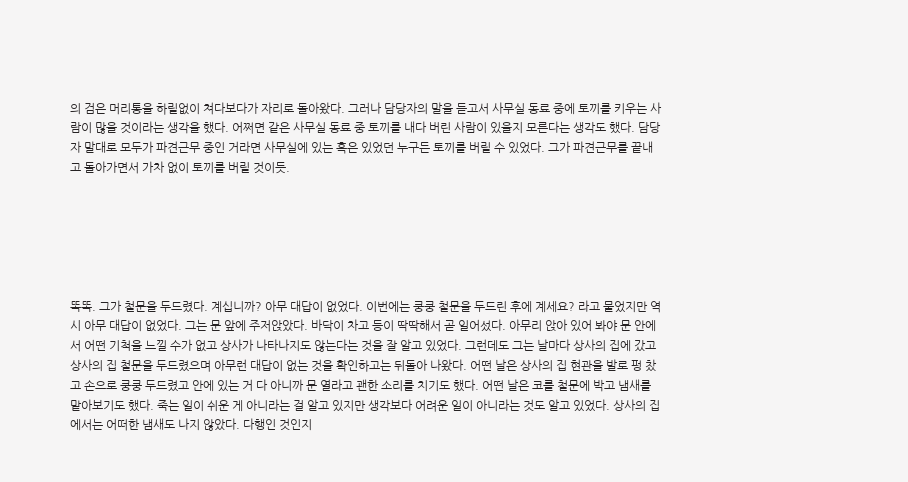의 검은 머리통을 하릴없이 쳐다보다가 자리로 돌아왔다. 그러나 담당자의 말을 듣고서 사무실 동료 중에 토끼를 키우는 사람이 많을 것이라는 생각을 했다. 어쩌면 같은 사무실 동료 중 토끼를 내다 버린 사람이 있을지 모른다는 생각도 했다. 담당자 말대로 모두가 파견근무 중인 거라면 사무실에 있는 혹은 있었던 누구든 토끼를 버릴 수 있었다. 그가 파견근무를 끝내고 돌아가면서 가차 없이 토끼를 버릴 것이듯.






똑똑. 그가 철문을 두드렸다. 계십니까? 아무 대답이 없었다. 이번에는 쿵쿵 철문을 두드린 후에 계세요? 라고 물었지만 역시 아무 대답이 없었다. 그는 문 앞에 주저앉았다. 바닥이 차고 등이 딱딱해서 곧 일어섰다. 아무리 앉아 있어 봐야 문 안에서 어떤 기척을 느낄 수가 없고 상사가 나타나지도 않는다는 것을 잘 알고 있었다. 그런데도 그는 날마다 상사의 집에 갔고 상사의 집 철문을 두드렸으며 아무런 대답이 없는 것을 확인하고는 뒤돌아 나왔다. 어떤 날은 상사의 집 현관을 발로 펑 찼고 손으로 쿵쿵 두드렸고 안에 있는 거 다 아니까 문 열라고 괜한 소리를 치기도 했다. 어떤 날은 코를 철문에 박고 냄새를 맡아보기도 했다. 죽는 일이 쉬운 게 아니라는 걸 알고 있지만 생각보다 어려운 일이 아니라는 것도 알고 있었다. 상사의 집에서는 어떠한 냄새도 나지 않았다. 다행인 것인지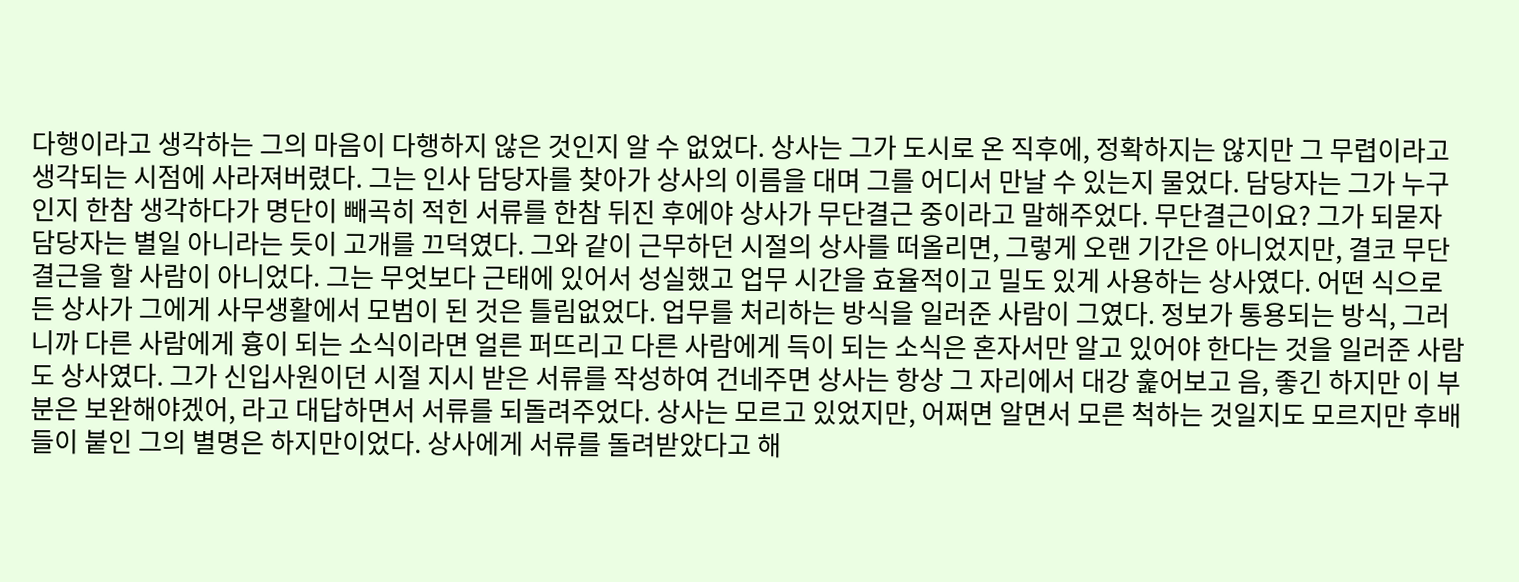다행이라고 생각하는 그의 마음이 다행하지 않은 것인지 알 수 없었다. 상사는 그가 도시로 온 직후에, 정확하지는 않지만 그 무렵이라고 생각되는 시점에 사라져버렸다. 그는 인사 담당자를 찾아가 상사의 이름을 대며 그를 어디서 만날 수 있는지 물었다. 담당자는 그가 누구인지 한참 생각하다가 명단이 빼곡히 적힌 서류를 한참 뒤진 후에야 상사가 무단결근 중이라고 말해주었다. 무단결근이요? 그가 되묻자 담당자는 별일 아니라는 듯이 고개를 끄덕였다. 그와 같이 근무하던 시절의 상사를 떠올리면, 그렇게 오랜 기간은 아니었지만, 결코 무단결근을 할 사람이 아니었다. 그는 무엇보다 근태에 있어서 성실했고 업무 시간을 효율적이고 밀도 있게 사용하는 상사였다. 어떤 식으로든 상사가 그에게 사무생활에서 모범이 된 것은 틀림없었다. 업무를 처리하는 방식을 일러준 사람이 그였다. 정보가 통용되는 방식, 그러니까 다른 사람에게 흉이 되는 소식이라면 얼른 퍼뜨리고 다른 사람에게 득이 되는 소식은 혼자서만 알고 있어야 한다는 것을 일러준 사람도 상사였다. 그가 신입사원이던 시절 지시 받은 서류를 작성하여 건네주면 상사는 항상 그 자리에서 대강 훑어보고 음, 좋긴 하지만 이 부분은 보완해야겠어, 라고 대답하면서 서류를 되돌려주었다. 상사는 모르고 있었지만, 어쩌면 알면서 모른 척하는 것일지도 모르지만 후배들이 붙인 그의 별명은 하지만이었다. 상사에게 서류를 돌려받았다고 해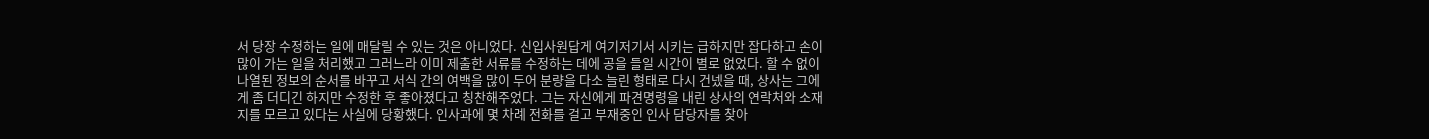서 당장 수정하는 일에 매달릴 수 있는 것은 아니었다. 신입사원답게 여기저기서 시키는 급하지만 잡다하고 손이 많이 가는 일을 처리했고 그러느라 이미 제출한 서류를 수정하는 데에 공을 들일 시간이 별로 없었다. 할 수 없이 나열된 정보의 순서를 바꾸고 서식 간의 여백을 많이 두어 분량을 다소 늘린 형태로 다시 건넸을 때, 상사는 그에게 좀 더디긴 하지만 수정한 후 좋아졌다고 칭찬해주었다. 그는 자신에게 파견명령을 내린 상사의 연락처와 소재지를 모르고 있다는 사실에 당황했다. 인사과에 몇 차례 전화를 걸고 부재중인 인사 담당자를 찾아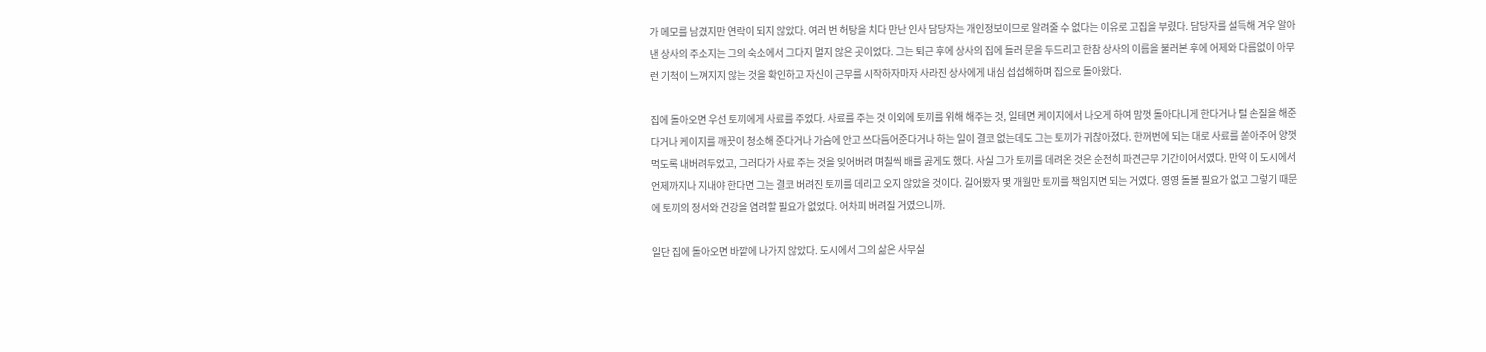가 메모를 남겼지만 연락이 되지 않았다. 여러 번 허탕을 치다 만난 인사 담당자는 개인정보이므로 알려줄 수 없다는 이유로 고집을 부렸다. 담당자를 설득해 겨우 알아낸 상사의 주소지는 그의 숙소에서 그다지 멀지 않은 곳이었다. 그는 퇴근 후에 상사의 집에 들러 문을 두드리고 한참 상사의 이름을 불러본 후에 어제와 다름없이 아무런 기척이 느껴지지 않는 것을 확인하고 자신이 근무를 시작하자마자 사라진 상사에게 내심 섭섭해하며 집으로 돌아왔다.

집에 돌아오면 우선 토끼에게 사료를 주었다. 사료를 주는 것 이외에 토끼를 위해 해주는 것, 일테면 케이지에서 나오게 하여 맘껏 돌아다니게 한다거나 털 손질을 해준다거나 케이지를 깨끗이 청소해 준다거나 가슴에 안고 쓰다듬어준다거나 하는 일이 결코 없는데도 그는 토끼가 귀찮아졌다. 한꺼번에 되는 대로 사료를 쏟아주어 양껏 먹도록 내버려두었고, 그러다가 사료 주는 것을 잊어버려 며칠씩 배를 곯게도 했다. 사실 그가 토끼를 데려온 것은 순전히 파견근무 기간이어서였다. 만약 이 도시에서 언제까지나 지내야 한다면 그는 결코 버려진 토끼를 데리고 오지 않았을 것이다. 길어봤자 몇 개월만 토끼를 책임지면 되는 거였다. 영영 돌볼 필요가 없고 그렇기 때문에 토끼의 정서와 건강을 염려할 필요가 없었다. 어차피 버려질 거였으니까.

일단 집에 돌아오면 바깥에 나가지 않았다. 도시에서 그의 삶은 사무실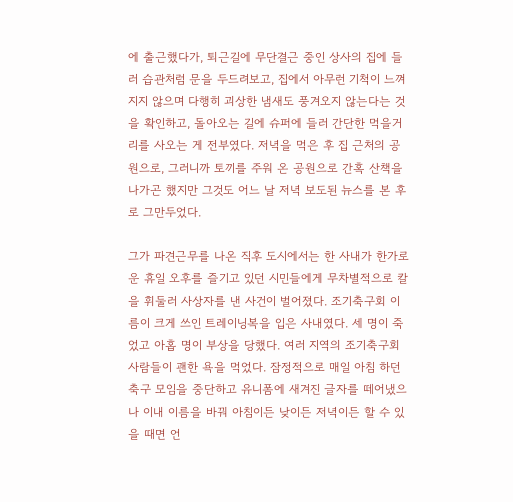에 출근했다가, 퇴근길에 무단결근 중인 상사의 집에 들러 습관처럼 문을 두드려보고, 집에서 아무런 기척이 느껴지지 않으며 다행히 괴상한 냄새도 풍겨오지 않는다는 것을 확인하고, 돌아오는 길에 슈퍼에 들러 간단한 먹을거리를 사오는 게 전부였다. 저녁을 먹은 후 집 근처의 공원으로, 그러니까 토끼를 주워 온 공원으로 간혹 산책을 나가곤 했지만 그것도 어느 날 저녁 보도된 뉴스를 본 후로 그만두었다.

그가 파견근무를 나온 직후 도시에서는 한 사내가 한가로운 휴일 오후를 즐기고 있던 시민들에게 무차별적으로 칼을 휘둘러 사상자를 낸 사건이 벌어졌다. 조기축구회 이름이 크게 쓰인 트레이닝복을 입은 사내였다. 세 명이 죽었고 아홉 명이 부상을 당했다. 여러 지역의 조기축구회 사람들이 괜한 욕을 먹었다. 잠정적으로 매일 아침 하던 축구 모임을 중단하고 유니폼에 새겨진 글자를 떼어냈으나 이내 이름을 바꿔 아침이든 낮이든 저녁이든 할 수 있을 때면 언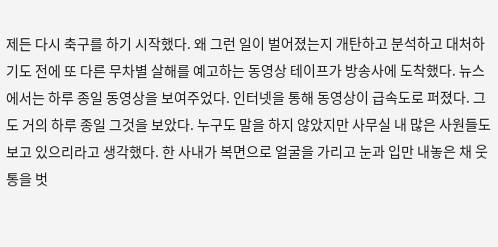제든 다시 축구를 하기 시작했다. 왜 그런 일이 벌어졌는지 개탄하고 분석하고 대처하기도 전에 또 다른 무차별 살해를 예고하는 동영상 테이프가 방송사에 도착했다. 뉴스에서는 하루 종일 동영상을 보여주었다. 인터넷을 통해 동영상이 급속도로 퍼졌다. 그도 거의 하루 종일 그것을 보았다. 누구도 말을 하지 않았지만 사무실 내 많은 사원들도 보고 있으리라고 생각했다. 한 사내가 복면으로 얼굴을 가리고 눈과 입만 내놓은 채 웃통을 벗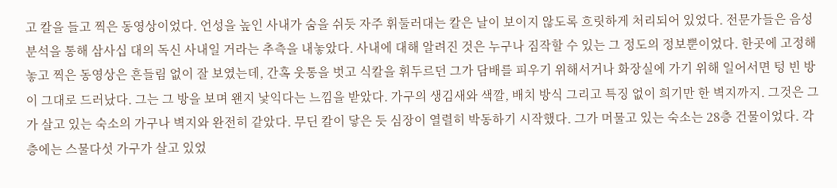고 칼을 들고 찍은 동영상이었다. 언성을 높인 사내가 숨을 쉬듯 자주 휘둘러대는 칼은 날이 보이지 않도록 흐릿하게 처리되어 있었다. 전문가들은 음성 분석을 통해 삼사십 대의 독신 사내일 거라는 추측을 내놓았다. 사내에 대해 알려진 것은 누구나 짐작할 수 있는 그 정도의 정보뿐이었다. 한곳에 고정해놓고 찍은 동영상은 흔들림 없이 잘 보였는데, 간혹 웃통을 벗고 식칼을 휘두르던 그가 담배를 피우기 위해서거나 화장실에 가기 위해 일어서면 텅 빈 방이 그대로 드러났다. 그는 그 방을 보며 왠지 낯익다는 느낌을 받았다. 가구의 생김새와 색깔, 배치 방식 그리고 특징 없이 희기만 한 벽지까지. 그것은 그가 살고 있는 숙소의 가구나 벽지와 완전히 같았다. 무딘 칼이 닿은 듯 심장이 열렬히 박동하기 시작했다. 그가 머물고 있는 숙소는 28층 건물이었다. 각 층에는 스물다섯 가구가 살고 있었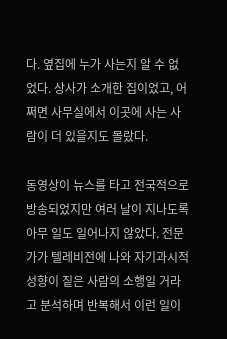다. 옆집에 누가 사는지 알 수 없었다. 상사가 소개한 집이었고, 어쩌면 사무실에서 이곳에 사는 사람이 더 있을지도 몰랐다.

동영상이 뉴스를 타고 전국적으로 방송되었지만 여러 날이 지나도록 아무 일도 일어나지 않았다. 전문가가 텔레비전에 나와 자기과시적 성향이 짙은 사람의 소행일 거라고 분석하며 반복해서 이런 일이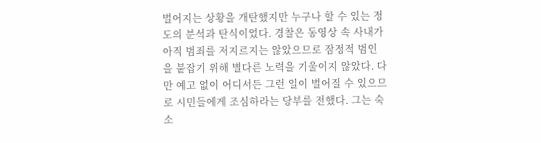벌어지는 상황을 개탄했지만 누구나 할 수 있는 정도의 분석과 탄식이었다. 경찰은 동영상 속 사내가 아직 범죄를 저지르지는 않았으므로 잠정적 범인을 붙잡기 위해 별다른 노력을 기울이지 않았다. 다만 예고 없이 어디서든 그런 일이 벌어질 수 있으므로 시민들에게 조심하라는 당부를 전했다. 그는 숙소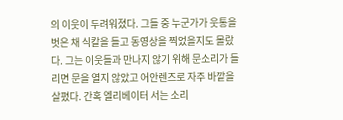의 이웃이 두려워졌다. 그들 중 누군가가 웃통을 벗은 채 식칼을 들고 동영상을 찍었을지도 몰랐다. 그는 이웃들과 만나지 않기 위해 문소리가 들리면 문을 열지 않았고 어안렌즈로 자주 바깥을 살폈다. 간혹 엘리베이터 서는 소리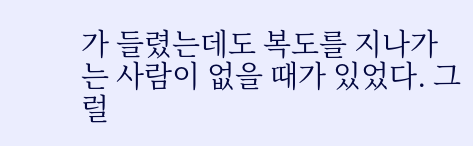가 들렸는데도 복도를 지나가는 사람이 없을 때가 있었다. 그럴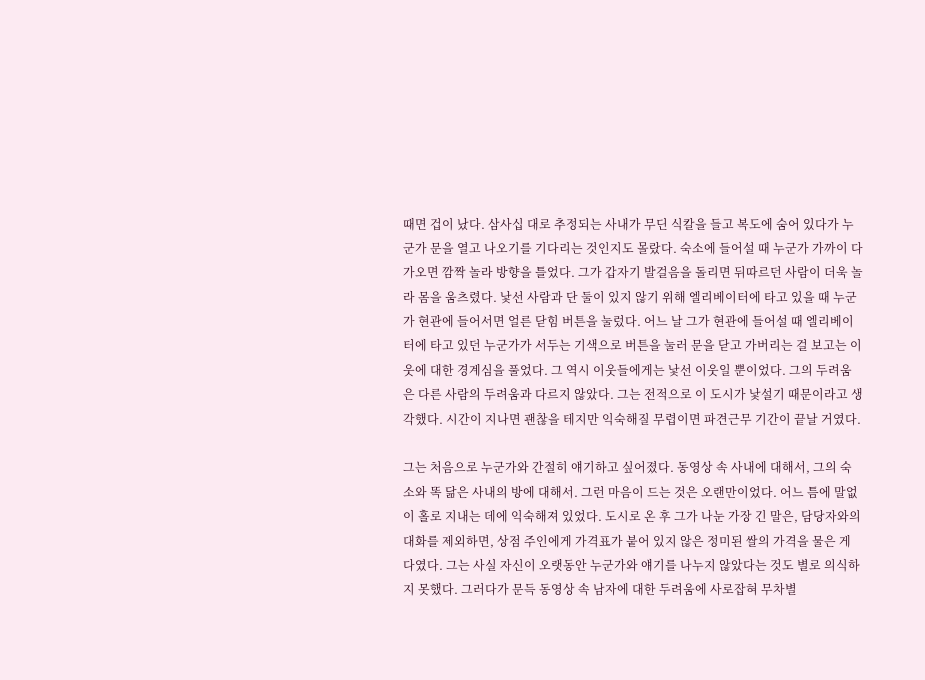때면 겁이 났다. 삼사십 대로 추정되는 사내가 무딘 식칼을 들고 복도에 숨어 있다가 누군가 문을 열고 나오기를 기다리는 것인지도 몰랐다. 숙소에 들어설 때 누군가 가까이 다가오면 깜짝 놀라 방향을 틀었다. 그가 갑자기 발걸음을 돌리면 뒤따르던 사람이 더욱 놀라 몸을 움츠렸다. 낯선 사람과 단 둘이 있지 않기 위해 엘리베이터에 타고 있을 때 누군가 현관에 들어서면 얼른 닫힘 버튼을 눌렀다. 어느 날 그가 현관에 들어설 때 엘리베이터에 타고 있던 누군가가 서두는 기색으로 버튼을 눌러 문을 닫고 가버리는 걸 보고는 이웃에 대한 경계심을 풀었다. 그 역시 이웃들에게는 낯선 이웃일 뿐이었다. 그의 두려움은 다른 사람의 두려움과 다르지 않았다. 그는 전적으로 이 도시가 낯설기 때문이라고 생각했다. 시간이 지나면 괜찮을 테지만 익숙해질 무렵이면 파견근무 기간이 끝날 거였다.

그는 처음으로 누군가와 간절히 얘기하고 싶어졌다. 동영상 속 사내에 대해서, 그의 숙소와 똑 닮은 사내의 방에 대해서. 그런 마음이 드는 것은 오랜만이었다. 어느 틈에 말없이 홀로 지내는 데에 익숙해져 있었다. 도시로 온 후 그가 나눈 가장 긴 말은, 담당자와의 대화를 제외하면, 상점 주인에게 가격표가 붙어 있지 않은 정미된 쌀의 가격을 물은 게 다였다. 그는 사실 자신이 오랫동안 누군가와 얘기를 나누지 않았다는 것도 별로 의식하지 못했다. 그러다가 문득 동영상 속 남자에 대한 두려움에 사로잡혀 무차별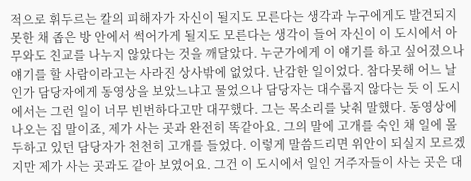적으로 휘두르는 칼의 피해자가 자신이 될지도 모른다는 생각과 누구에게도 발견되지 못한 채 좁은 방 안에서 썩어가게 될지도 모른다는 생각이 들어 자신이 이 도시에서 아무와도 친교를 나누지 않았다는 것을 깨달았다. 누군가에게 이 얘기를 하고 싶어졌으나 얘기를 할 사람이라고는 사라진 상사밖에 없었다. 난감한 일이었다. 참다못해 어느 날인가 담당자에게 동영상을 보았느냐고 물었으나 담당자는 대수롭지 않다는 듯 이 도시에서는 그런 일이 너무 빈번하다고만 대꾸했다. 그는 목소리를 낮춰 말했다. 동영상에 나오는 집 말이죠, 제가 사는 곳과 완전히 똑같아요. 그의 말에 고개를 숙인 채 일에 몰두하고 있던 담당자가 천천히 고개를 들었다. 이렇게 말씀드리면 위안이 되실지 모르겠지만 제가 사는 곳과도 같아 보였어요. 그건 이 도시에서 일인 거주자들이 사는 곳은 대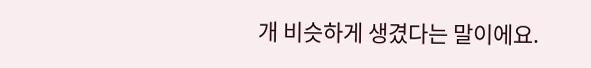개 비슷하게 생겼다는 말이에요.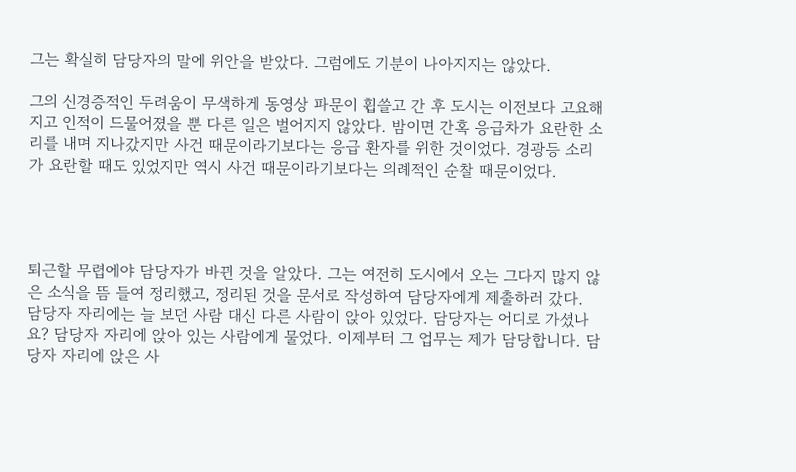그는 확실히 담당자의 말에 위안을 받았다. 그럼에도 기분이 나아지지는 않았다.

그의 신경증적인 두려움이 무색하게 동영상 파문이 휩쓸고 간 후 도시는 이전보다 고요해지고 인적이 드물어졌을 뿐 다른 일은 벌어지지 않았다. 밤이면 간혹 응급차가 요란한 소리를 내며 지나갔지만 사건 때문이라기보다는 응급 환자를 위한 것이었다. 경광등 소리가 요란할 때도 있었지만 역시 사건 때문이라기보다는 의례적인 순찰 때문이었다.




퇴근할 무렵에야 담당자가 바뀐 것을 알았다. 그는 여전히 도시에서 오는 그다지 많지 않은 소식을 뜸 들여 정리했고, 정리된 것을 문서로 작성하여 담당자에게 제출하러 갔다. 담당자 자리에는 늘 보던 사람 대신 다른 사람이 앉아 있었다. 담당자는 어디로 가셨나요? 담당자 자리에 앉아 있는 사람에게 물었다. 이제부터 그 업무는 제가 담당합니다. 담당자 자리에 앉은 사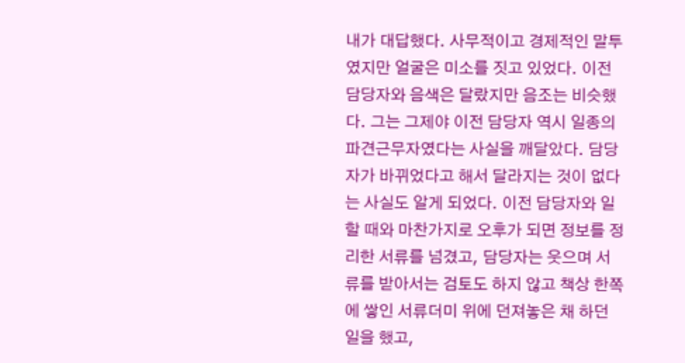내가 대답했다. 사무적이고 경제적인 말투였지만 얼굴은 미소를 짓고 있었다. 이전 담당자와 음색은 달랐지만 음조는 비슷했다. 그는 그제야 이전 담당자 역시 일종의 파견근무자였다는 사실을 깨달았다. 담당자가 바뀌었다고 해서 달라지는 것이 없다는 사실도 알게 되었다. 이전 담당자와 일할 때와 마찬가지로 오후가 되면 정보를 정리한 서류를 넘겼고, 담당자는 웃으며 서류를 받아서는 검토도 하지 않고 책상 한쪽에 쌓인 서류더미 위에 던져놓은 채 하던 일을 했고,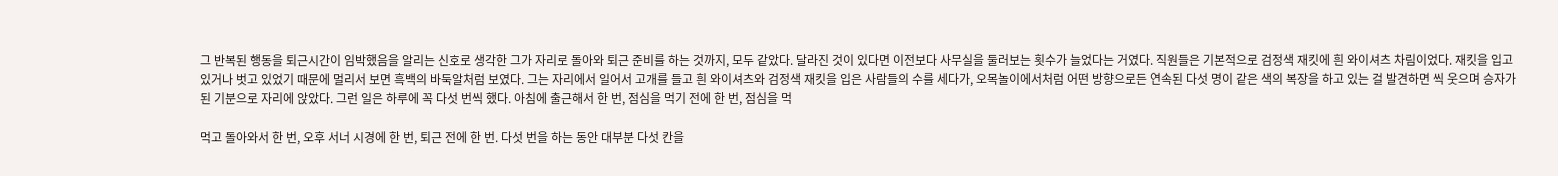그 반복된 행동을 퇴근시간이 임박했음을 알리는 신호로 생각한 그가 자리로 돌아와 퇴근 준비를 하는 것까지, 모두 같았다. 달라진 것이 있다면 이전보다 사무실을 둘러보는 횟수가 늘었다는 거였다. 직원들은 기본적으로 검정색 재킷에 흰 와이셔츠 차림이었다. 재킷을 입고 있거나 벗고 있었기 때문에 멀리서 보면 흑백의 바둑알처럼 보였다. 그는 자리에서 일어서 고개를 들고 흰 와이셔츠와 검정색 재킷을 입은 사람들의 수를 세다가, 오목놀이에서처럼 어떤 방향으로든 연속된 다섯 명이 같은 색의 복장을 하고 있는 걸 발견하면 씩 웃으며 승자가 된 기분으로 자리에 앉았다. 그런 일은 하루에 꼭 다섯 번씩 했다. 아침에 출근해서 한 번, 점심을 먹기 전에 한 번, 점심을 먹

먹고 돌아와서 한 번, 오후 서너 시경에 한 번, 퇴근 전에 한 번. 다섯 번을 하는 동안 대부분 다섯 칸을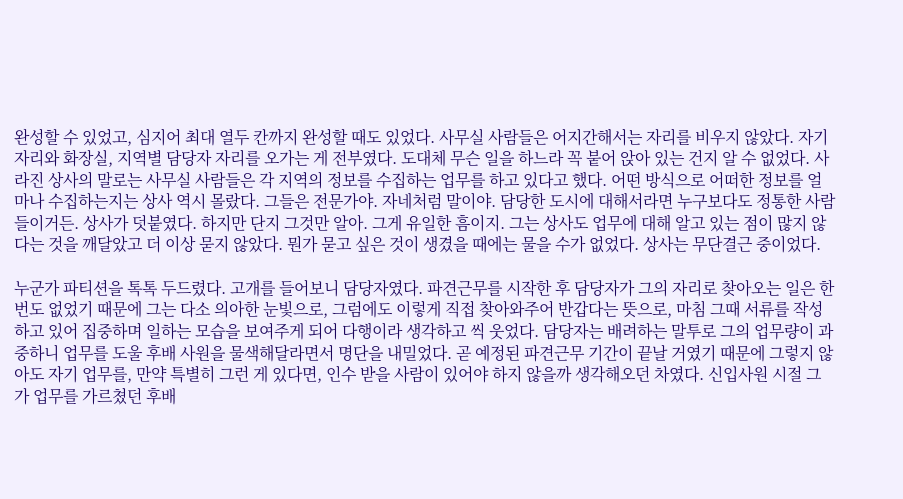완성할 수 있었고, 심지어 최대 열두 칸까지 완성할 때도 있었다. 사무실 사람들은 어지간해서는 자리를 비우지 않았다. 자기 자리와 화장실, 지역별 담당자 자리를 오가는 게 전부였다. 도대체 무슨 일을 하느라 꼭 붙어 앉아 있는 건지 알 수 없었다. 사라진 상사의 말로는 사무실 사람들은 각 지역의 정보를 수집하는 업무를 하고 있다고 했다. 어떤 방식으로 어떠한 정보를 얼마나 수집하는지는 상사 역시 몰랐다. 그들은 전문가야. 자네처럼 말이야. 담당한 도시에 대해서라면 누구보다도 정통한 사람들이거든. 상사가 덧붙였다. 하지만 단지 그것만 알아. 그게 유일한 흠이지. 그는 상사도 업무에 대해 알고 있는 점이 많지 않다는 것을 깨달았고 더 이상 묻지 않았다. 뭔가 묻고 싶은 것이 생겼을 때에는 물을 수가 없었다. 상사는 무단결근 중이었다.

누군가 파티션을 톡톡 두드렸다. 고개를 들어보니 담당자였다. 파견근무를 시작한 후 담당자가 그의 자리로 찾아오는 일은 한 번도 없었기 때문에 그는 다소 의아한 눈빛으로, 그럼에도 이렇게 직접 찾아와주어 반갑다는 뜻으로, 마침 그때 서류를 작성하고 있어 집중하며 일하는 모습을 보여주게 되어 다행이라 생각하고 씩 웃었다. 담당자는 배려하는 말투로 그의 업무량이 과중하니 업무를 도울 후배 사원을 물색해달라면서 명단을 내밀었다. 곧 예정된 파견근무 기간이 끝날 거였기 때문에 그렇지 않아도 자기 업무를, 만약 특별히 그런 게 있다면, 인수 받을 사람이 있어야 하지 않을까 생각해오던 차였다. 신입사원 시절 그가 업무를 가르쳤던 후배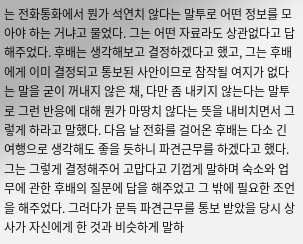는 전화통화에서 뭔가 석연치 않다는 말투로 어떤 정보를 모아야 하는 거냐고 물었다. 그는 어떤 자료라도 상관없다고 답해주었다. 후배는 생각해보고 결정하겠다고 했고, 그는 후배에게 이미 결정되고 통보된 사안이므로 참작될 여지가 없다는 말을 굳이 꺼내지 않은 채, 다만 좀 내키지 않는다는 말투로 그런 반응에 대해 뭔가 마땅치 않다는 뜻을 내비치면서 그렇게 하라고 말했다. 다음 날 전화를 걸어온 후배는 다소 긴 여행으로 생각해도 좋을 듯하니 파견근무를 하겠다고 했다. 그는 그렇게 결정해주어 고맙다고 기껍게 말하며 숙소와 업무에 관한 후배의 질문에 답을 해주었고 그 밖에 필요한 조언을 해주었다. 그러다가 문득 파견근무를 통보 받았을 당시 상사가 자신에게 한 것과 비슷하게 말하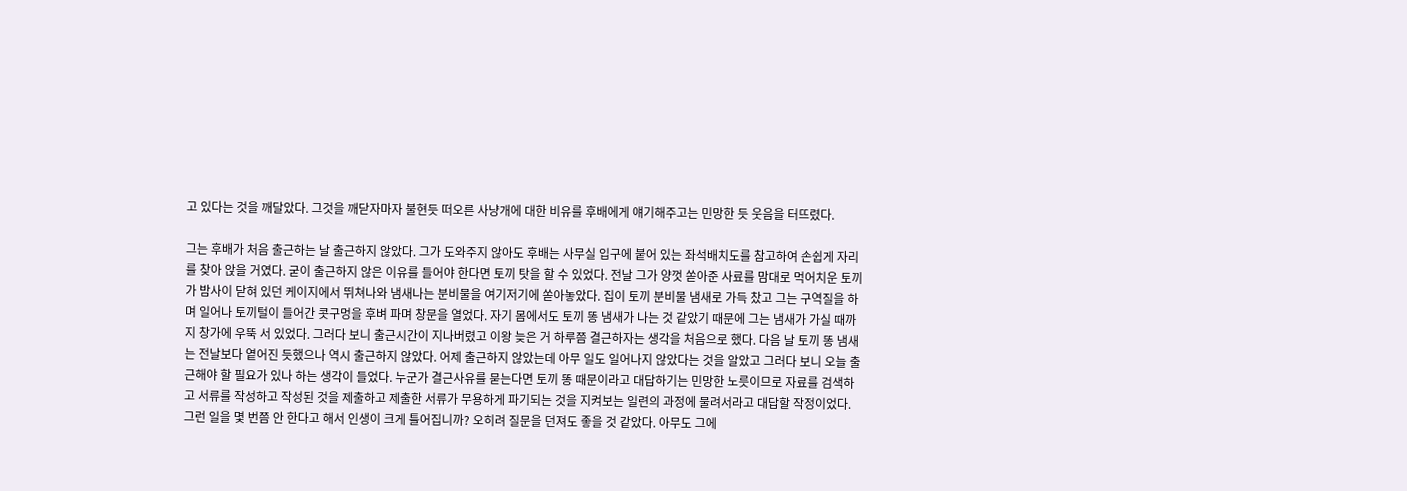고 있다는 것을 깨달았다. 그것을 깨닫자마자 불현듯 떠오른 사냥개에 대한 비유를 후배에게 얘기해주고는 민망한 듯 웃음을 터뜨렸다.

그는 후배가 처음 출근하는 날 출근하지 않았다. 그가 도와주지 않아도 후배는 사무실 입구에 붙어 있는 좌석배치도를 참고하여 손쉽게 자리를 찾아 앉을 거였다. 굳이 출근하지 않은 이유를 들어야 한다면 토끼 탓을 할 수 있었다. 전날 그가 양껏 쏟아준 사료를 맘대로 먹어치운 토끼가 밤사이 닫혀 있던 케이지에서 뛰쳐나와 냄새나는 분비물을 여기저기에 쏟아놓았다. 집이 토끼 분비물 냄새로 가득 찼고 그는 구역질을 하며 일어나 토끼털이 들어간 콧구멍을 후벼 파며 창문을 열었다. 자기 몸에서도 토끼 똥 냄새가 나는 것 같았기 때문에 그는 냄새가 가실 때까지 창가에 우뚝 서 있었다. 그러다 보니 출근시간이 지나버렸고 이왕 늦은 거 하루쯤 결근하자는 생각을 처음으로 했다. 다음 날 토끼 똥 냄새는 전날보다 옅어진 듯했으나 역시 출근하지 않았다. 어제 출근하지 않았는데 아무 일도 일어나지 않았다는 것을 알았고 그러다 보니 오늘 출근해야 할 필요가 있나 하는 생각이 들었다. 누군가 결근사유를 묻는다면 토끼 똥 때문이라고 대답하기는 민망한 노릇이므로 자료를 검색하고 서류를 작성하고 작성된 것을 제출하고 제출한 서류가 무용하게 파기되는 것을 지켜보는 일련의 과정에 물려서라고 대답할 작정이었다. 그런 일을 몇 번쯤 안 한다고 해서 인생이 크게 틀어집니까? 오히려 질문을 던져도 좋을 것 같았다. 아무도 그에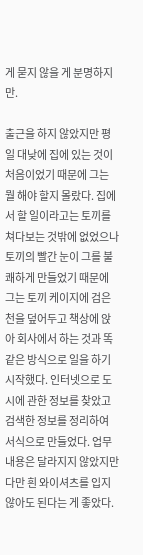게 묻지 않을 게 분명하지만.

출근을 하지 않았지만 평일 대낮에 집에 있는 것이 처음이었기 때문에 그는 뭘 해야 할지 몰랐다. 집에서 할 일이라고는 토끼를 쳐다보는 것밖에 없었으나 토끼의 빨간 눈이 그를 불쾌하게 만들었기 때문에 그는 토끼 케이지에 검은 천을 덮어두고 책상에 앉아 회사에서 하는 것과 똑같은 방식으로 일을 하기 시작했다. 인터넷으로 도시에 관한 정보를 찾았고 검색한 정보를 정리하여 서식으로 만들었다. 업무내용은 달라지지 않았지만 다만 흰 와이셔츠를 입지 않아도 된다는 게 좋았다.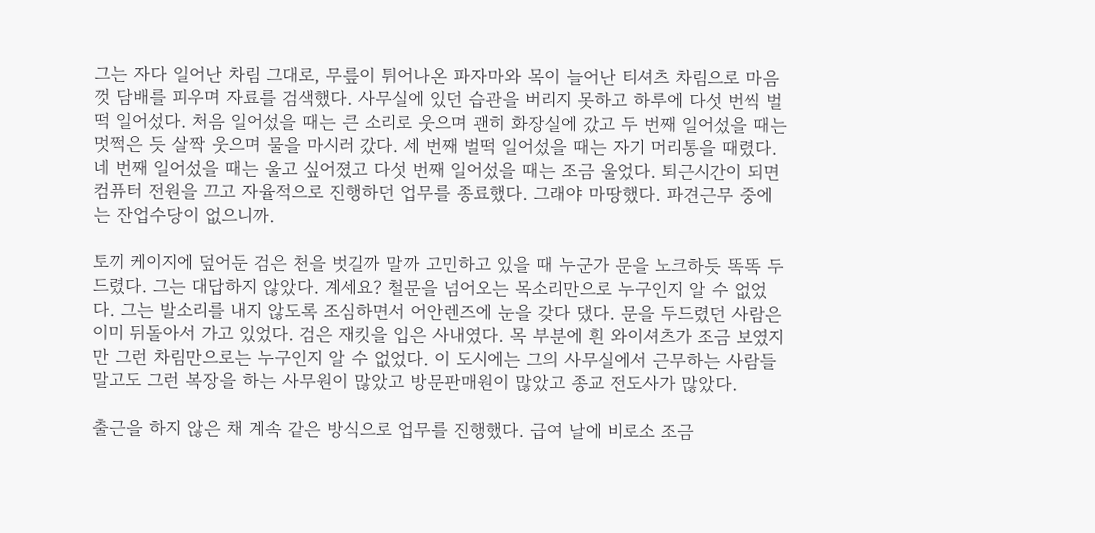그는 자다 일어난 차림 그대로, 무릎이 튀어나온 파자마와 목이 늘어난 티셔츠 차림으로 마음껏 담배를 피우며 자료를 검색했다. 사무실에 있던 습관을 버리지 못하고 하루에 다섯 번씩 벌떡 일어섰다. 처음 일어섰을 때는 큰 소리로 웃으며 괜히 화장실에 갔고 두 번째 일어섰을 때는 멋쩍은 듯 살짝 웃으며 물을 마시러 갔다. 세 번째 벌떡 일어섰을 때는 자기 머리통을 때렸다. 네 번째 일어섰을 때는 울고 싶어졌고 다섯 번째 일어섰을 때는 조금 울었다. 퇴근시간이 되면 컴퓨터 전원을 끄고 자율적으로 진행하던 업무를 종료했다. 그래야 마땅했다. 파견근무 중에는 잔업수당이 없으니까.

토끼 케이지에 덮어둔 검은 천을 벗길까 말까 고민하고 있을 때 누군가 문을 노크하듯 똑똑 두드렸다. 그는 대답하지 않았다. 계세요? 철문을 넘어오는 목소리만으로 누구인지 알 수 없었다. 그는 발소리를 내지 않도록 조심하면서 어안렌즈에 눈을 갖다 댔다. 문을 두드렸던 사람은 이미 뒤돌아서 가고 있었다. 검은 재킷을 입은 사내였다. 목 부분에 흰 와이셔츠가 조금 보였지만 그런 차림만으로는 누구인지 알 수 없었다. 이 도시에는 그의 사무실에서 근무하는 사람들 말고도 그런 복장을 하는 사무원이 많았고 방문판매원이 많았고 종교 전도사가 많았다.

출근을 하지 않은 채 계속 같은 방식으로 업무를 진행했다. 급여 날에 비로소 조금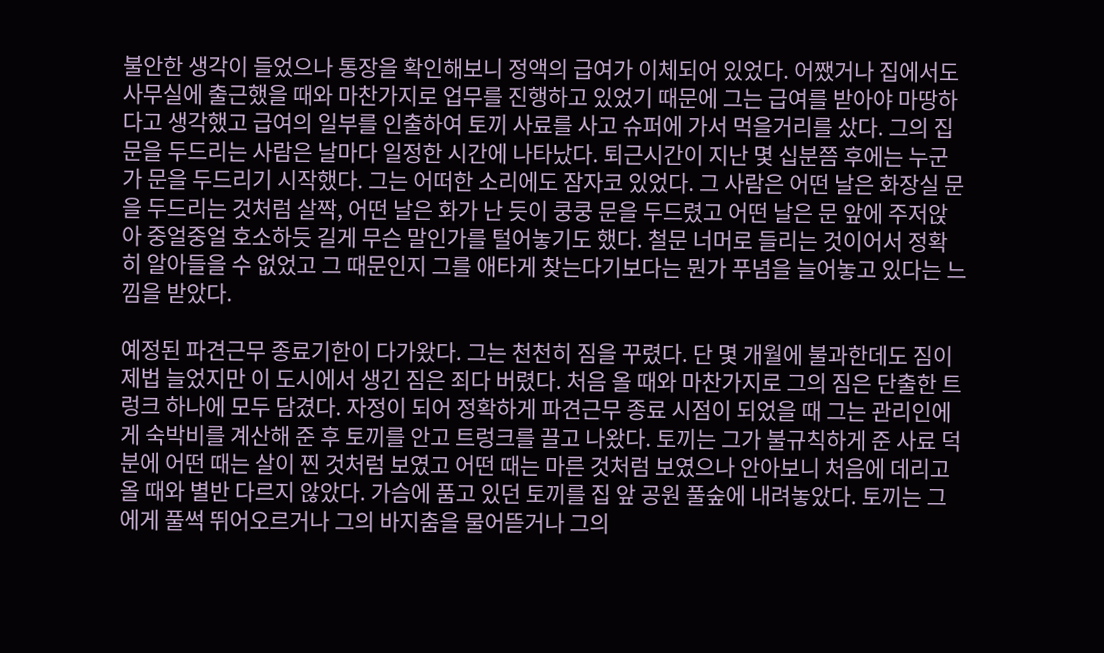불안한 생각이 들었으나 통장을 확인해보니 정액의 급여가 이체되어 있었다. 어쨌거나 집에서도 사무실에 출근했을 때와 마찬가지로 업무를 진행하고 있었기 때문에 그는 급여를 받아야 마땅하다고 생각했고 급여의 일부를 인출하여 토끼 사료를 사고 슈퍼에 가서 먹을거리를 샀다. 그의 집 문을 두드리는 사람은 날마다 일정한 시간에 나타났다. 퇴근시간이 지난 몇 십분쯤 후에는 누군가 문을 두드리기 시작했다. 그는 어떠한 소리에도 잠자코 있었다. 그 사람은 어떤 날은 화장실 문을 두드리는 것처럼 살짝, 어떤 날은 화가 난 듯이 쿵쿵 문을 두드렸고 어떤 날은 문 앞에 주저앉아 중얼중얼 호소하듯 길게 무슨 말인가를 털어놓기도 했다. 철문 너머로 들리는 것이어서 정확히 알아들을 수 없었고 그 때문인지 그를 애타게 찾는다기보다는 뭔가 푸념을 늘어놓고 있다는 느낌을 받았다.

예정된 파견근무 종료기한이 다가왔다. 그는 천천히 짐을 꾸렸다. 단 몇 개월에 불과한데도 짐이 제법 늘었지만 이 도시에서 생긴 짐은 죄다 버렸다. 처음 올 때와 마찬가지로 그의 짐은 단출한 트렁크 하나에 모두 담겼다. 자정이 되어 정확하게 파견근무 종료 시점이 되었을 때 그는 관리인에게 숙박비를 계산해 준 후 토끼를 안고 트렁크를 끌고 나왔다. 토끼는 그가 불규칙하게 준 사료 덕분에 어떤 때는 살이 찐 것처럼 보였고 어떤 때는 마른 것처럼 보였으나 안아보니 처음에 데리고 올 때와 별반 다르지 않았다. 가슴에 품고 있던 토끼를 집 앞 공원 풀숲에 내려놓았다. 토끼는 그에게 풀썩 뛰어오르거나 그의 바지춤을 물어뜯거나 그의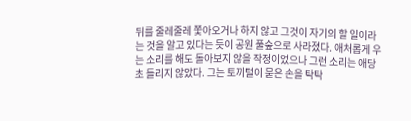뒤를 줄레줄레 쫓아오거나 하지 않고 그것이 자기의 할 일이라는 것을 알고 있다는 듯이 공원 풀숲으로 사라졌다. 애처롭게 우는 소리를 해도 돌아보지 않을 작정이었으나 그런 소리는 애당초 들리지 않았다. 그는 토끼털이 묻은 손을 탁탁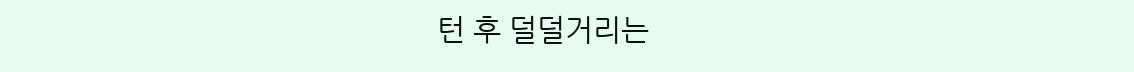턴 후 덜덜거리는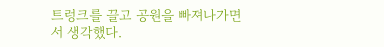트렁크를 끌고 공원을 빠져나가면서 생각했다.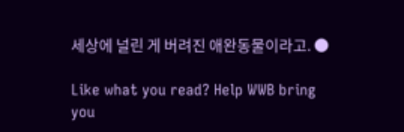세상에 널린 게 버려진 애완동물이라고. ●

Like what you read? Help WWB bring you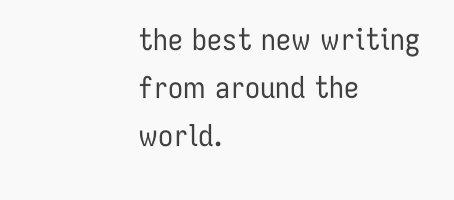the best new writing from around the world.